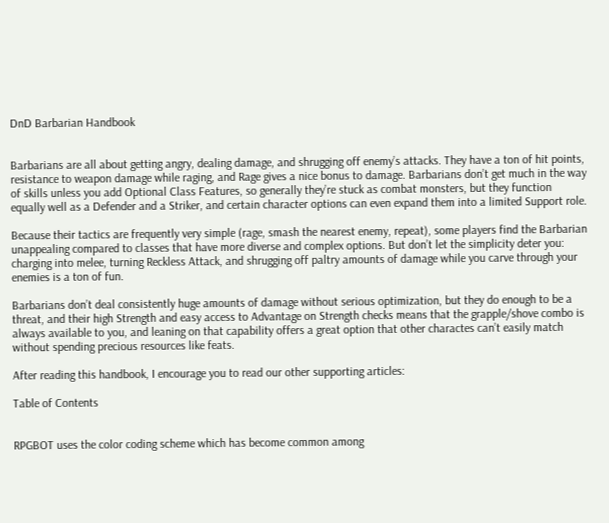DnD Barbarian Handbook


Barbarians are all about getting angry, dealing damage, and shrugging off enemy’s attacks. They have a ton of hit points, resistance to weapon damage while raging, and Rage gives a nice bonus to damage. Barbarians don’t get much in the way of skills unless you add Optional Class Features, so generally they’re stuck as combat monsters, but they function equally well as a Defender and a Striker, and certain character options can even expand them into a limited Support role.

Because their tactics are frequently very simple (rage, smash the nearest enemy, repeat), some players find the Barbarian unappealing compared to classes that have more diverse and complex options. But don’t let the simplicity deter you: charging into melee, turning Reckless Attack, and shrugging off paltry amounts of damage while you carve through your enemies is a ton of fun.

Barbarians don’t deal consistently huge amounts of damage without serious optimization, but they do enough to be a threat, and their high Strength and easy access to Advantage on Strength checks means that the grapple/shove combo is always available to you, and leaning on that capability offers a great option that other charactes can’t easily match without spending precious resources like feats.

After reading this handbook, I encourage you to read our other supporting articles:

Table of Contents


RPGBOT uses the color coding scheme which has become common among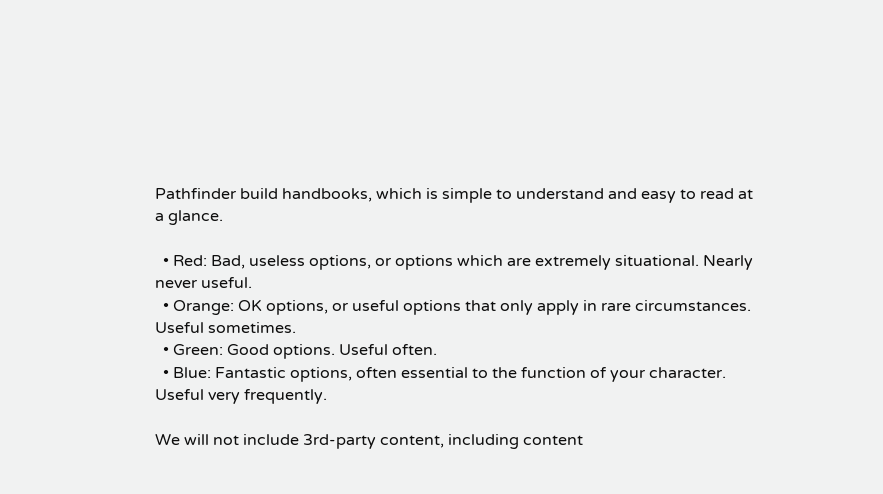Pathfinder build handbooks, which is simple to understand and easy to read at a glance.

  • Red: Bad, useless options, or options which are extremely situational. Nearly never useful.
  • Orange: OK options, or useful options that only apply in rare circumstances. Useful sometimes.
  • Green: Good options. Useful often.
  • Blue: Fantastic options, often essential to the function of your character. Useful very frequently.

We will not include 3rd-party content, including content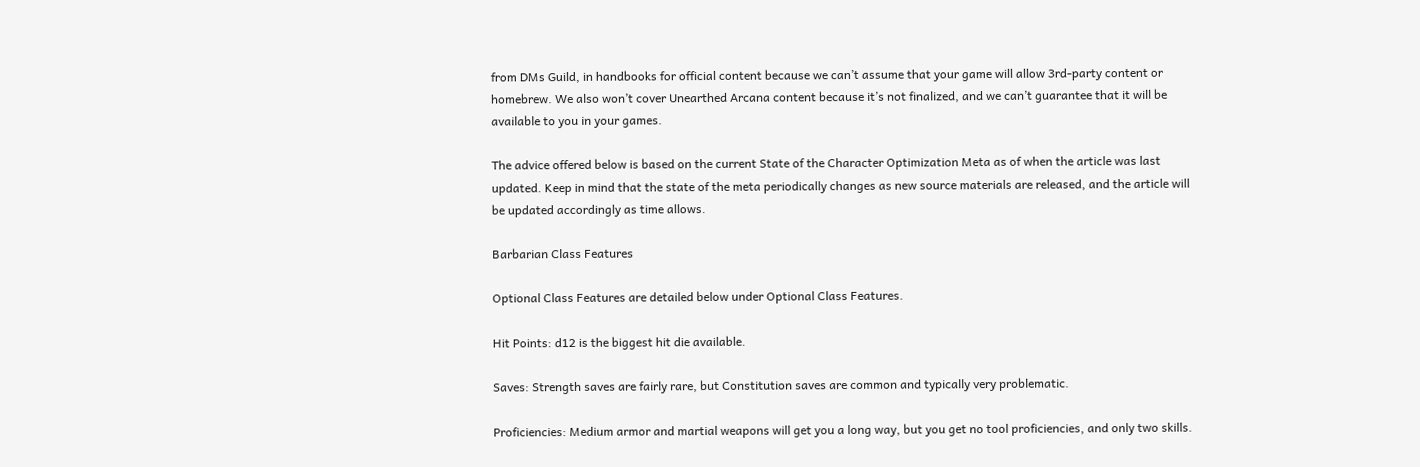from DMs Guild, in handbooks for official content because we can’t assume that your game will allow 3rd-party content or homebrew. We also won’t cover Unearthed Arcana content because it’s not finalized, and we can’t guarantee that it will be available to you in your games.

The advice offered below is based on the current State of the Character Optimization Meta as of when the article was last updated. Keep in mind that the state of the meta periodically changes as new source materials are released, and the article will be updated accordingly as time allows.

Barbarian Class Features

Optional Class Features are detailed below under Optional Class Features.

Hit Points: d12 is the biggest hit die available.

Saves: Strength saves are fairly rare, but Constitution saves are common and typically very problematic.

Proficiencies: Medium armor and martial weapons will get you a long way, but you get no tool proficiencies, and only two skills.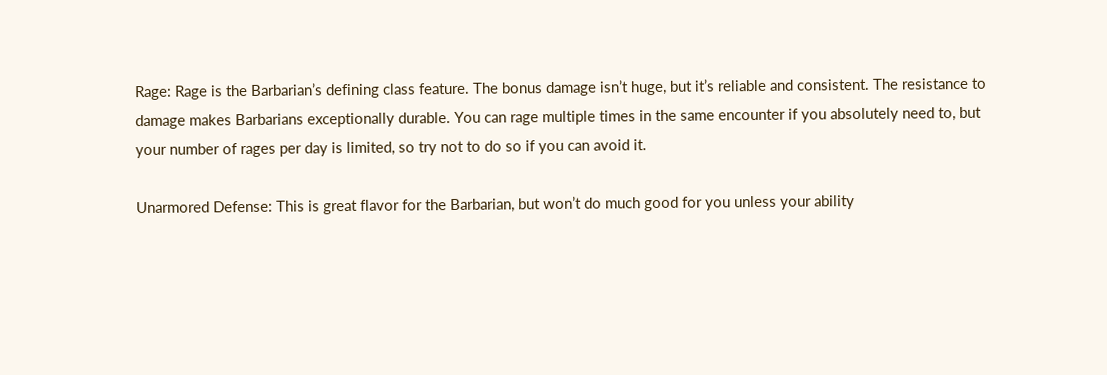Rage: Rage is the Barbarian’s defining class feature. The bonus damage isn’t huge, but it’s reliable and consistent. The resistance to damage makes Barbarians exceptionally durable. You can rage multiple times in the same encounter if you absolutely need to, but your number of rages per day is limited, so try not to do so if you can avoid it.

Unarmored Defense: This is great flavor for the Barbarian, but won’t do much good for you unless your ability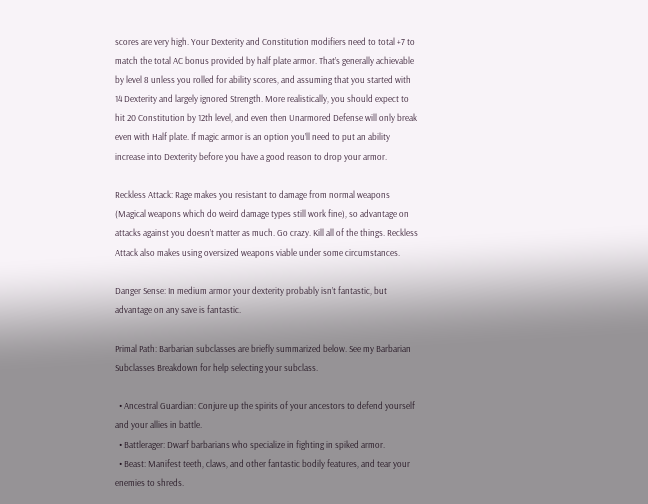scores are very high. Your Dexterity and Constitution modifiers need to total +7 to match the total AC bonus provided by half plate armor. That’s generally achievable by level 8 unless you rolled for ability scores, and assuming that you started with 14 Dexterity and largely ignored Strength. More realistically, you should expect to hit 20 Constitution by 12th level, and even then Unarmored Defense will only break even with Half plate. If magic armor is an option you’ll need to put an ability increase into Dexterity before you have a good reason to drop your armor.

Reckless Attack: Rage makes you resistant to damage from normal weapons (Magical weapons which do weird damage types still work fine), so advantage on attacks against you doesn’t matter as much. Go crazy. Kill all of the things. Reckless Attack also makes using oversized weapons viable under some circumstances.

Danger Sense: In medium armor your dexterity probably isn’t fantastic, but advantage on any save is fantastic.

Primal Path: Barbarian subclasses are briefly summarized below. See my Barbarian Subclasses Breakdown for help selecting your subclass.

  • Ancestral Guardian: Conjure up the spirits of your ancestors to defend yourself and your allies in battle.
  • Battlerager: Dwarf barbarians who specialize in fighting in spiked armor.
  • Beast: Manifest teeth, claws, and other fantastic bodily features, and tear your enemies to shreds.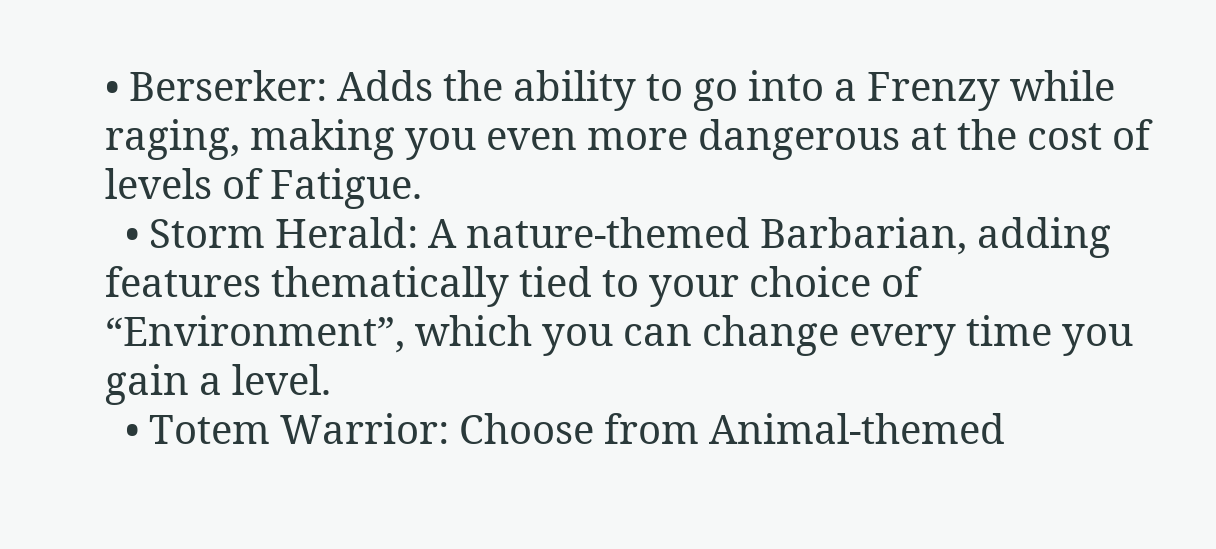• Berserker: Adds the ability to go into a Frenzy while raging, making you even more dangerous at the cost of levels of Fatigue.
  • Storm Herald: A nature-themed Barbarian, adding features thematically tied to your choice of “Environment”, which you can change every time you gain a level.
  • Totem Warrior: Choose from Animal-themed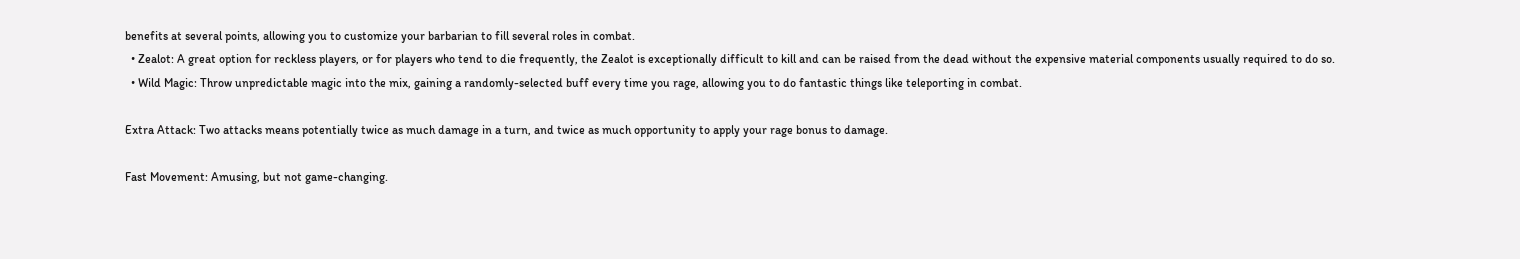benefits at several points, allowing you to customize your barbarian to fill several roles in combat.
  • Zealot: A great option for reckless players, or for players who tend to die frequently, the Zealot is exceptionally difficult to kill and can be raised from the dead without the expensive material components usually required to do so.
  • Wild Magic: Throw unpredictable magic into the mix, gaining a randomly-selected buff every time you rage, allowing you to do fantastic things like teleporting in combat.

Extra Attack: Two attacks means potentially twice as much damage in a turn, and twice as much opportunity to apply your rage bonus to damage.

Fast Movement: Amusing, but not game-changing.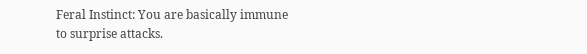Feral Instinct: You are basically immune to surprise attacks.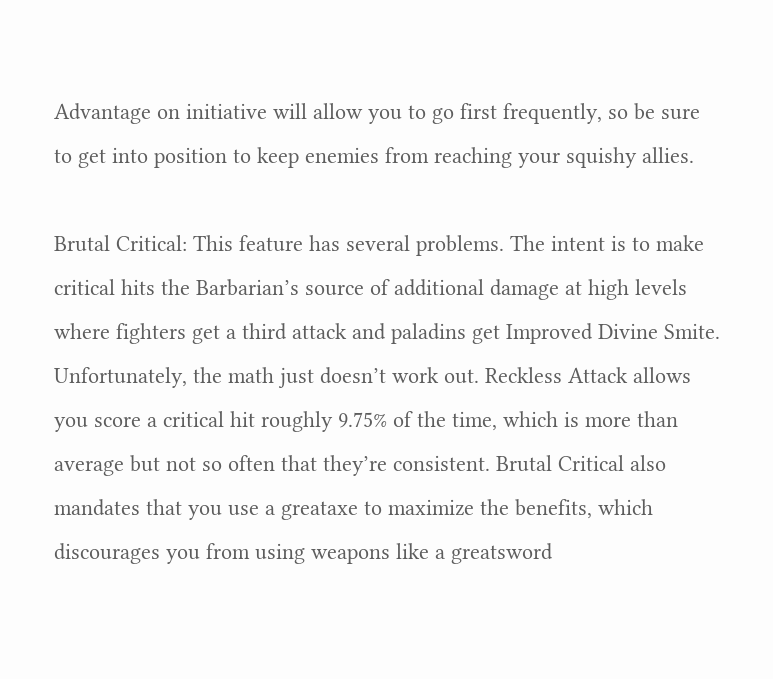Advantage on initiative will allow you to go first frequently, so be sure to get into position to keep enemies from reaching your squishy allies.

Brutal Critical: This feature has several problems. The intent is to make critical hits the Barbarian’s source of additional damage at high levels where fighters get a third attack and paladins get Improved Divine Smite. Unfortunately, the math just doesn’t work out. Reckless Attack allows you score a critical hit roughly 9.75% of the time, which is more than average but not so often that they’re consistent. Brutal Critical also mandates that you use a greataxe to maximize the benefits, which discourages you from using weapons like a greatsword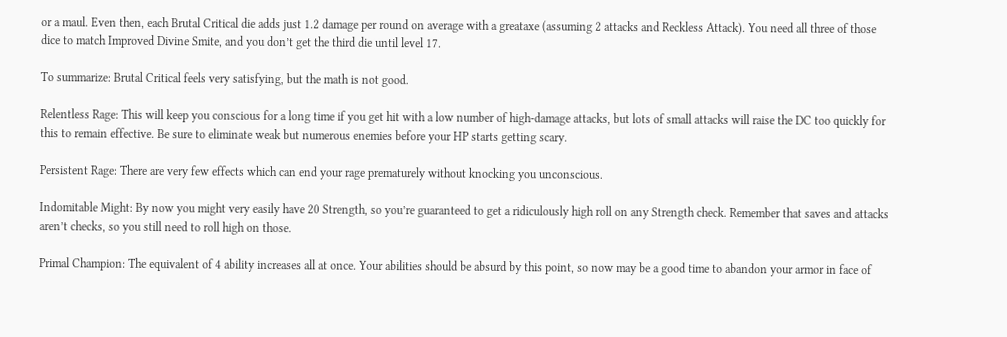or a maul. Even then, each Brutal Critical die adds just 1.2 damage per round on average with a greataxe (assuming 2 attacks and Reckless Attack). You need all three of those dice to match Improved Divine Smite, and you don’t get the third die until level 17.

To summarize: Brutal Critical feels very satisfying, but the math is not good.

Relentless Rage: This will keep you conscious for a long time if you get hit with a low number of high-damage attacks, but lots of small attacks will raise the DC too quickly for this to remain effective. Be sure to eliminate weak but numerous enemies before your HP starts getting scary.

Persistent Rage: There are very few effects which can end your rage prematurely without knocking you unconscious.

Indomitable Might: By now you might very easily have 20 Strength, so you’re guaranteed to get a ridiculously high roll on any Strength check. Remember that saves and attacks aren’t checks, so you still need to roll high on those.

Primal Champion: The equivalent of 4 ability increases all at once. Your abilities should be absurd by this point, so now may be a good time to abandon your armor in face of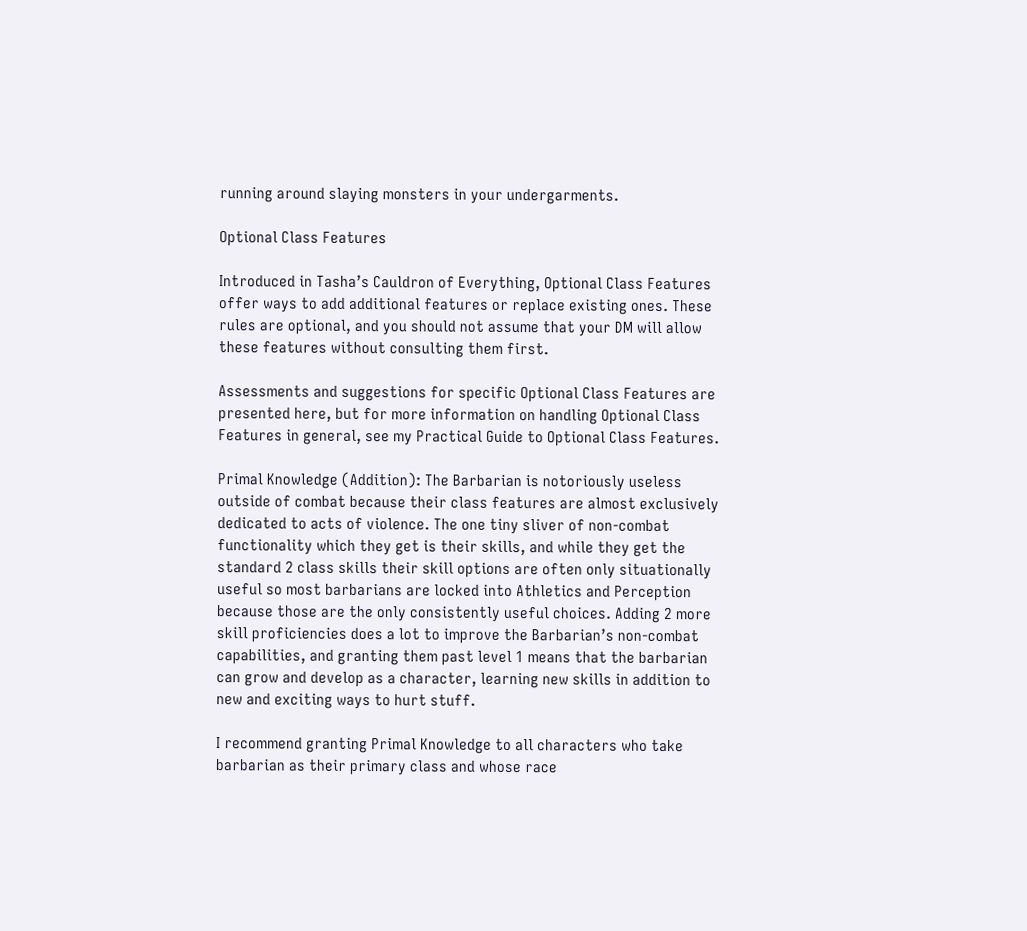running around slaying monsters in your undergarments.

Optional Class Features

Introduced in Tasha’s Cauldron of Everything, Optional Class Features offer ways to add additional features or replace existing ones. These rules are optional, and you should not assume that your DM will allow these features without consulting them first.

Assessments and suggestions for specific Optional Class Features are presented here, but for more information on handling Optional Class Features in general, see my Practical Guide to Optional Class Features.

Primal Knowledge (Addition): The Barbarian is notoriously useless outside of combat because their class features are almost exclusively dedicated to acts of violence. The one tiny sliver of non-combat functionality which they get is their skills, and while they get the standard 2 class skills their skill options are often only situationally useful so most barbarians are locked into Athletics and Perception because those are the only consistently useful choices. Adding 2 more skill proficiencies does a lot to improve the Barbarian’s non-combat capabilities, and granting them past level 1 means that the barbarian can grow and develop as a character, learning new skills in addition to new and exciting ways to hurt stuff.

I recommend granting Primal Knowledge to all characters who take barbarian as their primary class and whose race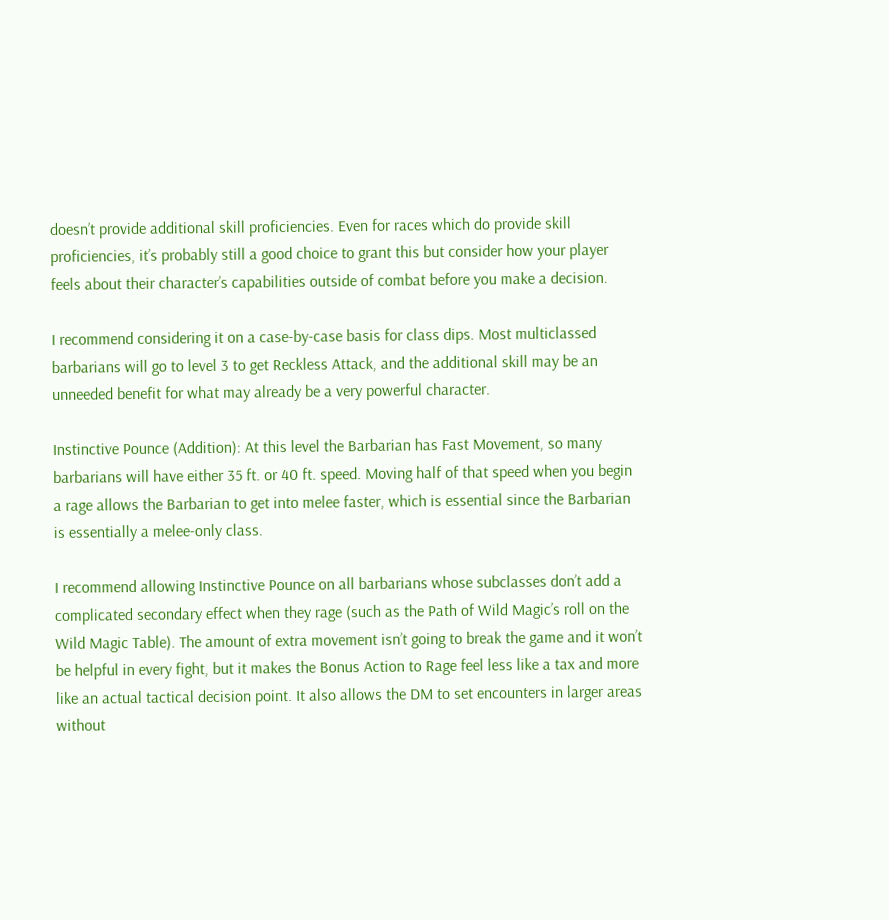doesn’t provide additional skill proficiencies. Even for races which do provide skill proficiencies, it’s probably still a good choice to grant this but consider how your player feels about their character’s capabilities outside of combat before you make a decision.

I recommend considering it on a case-by-case basis for class dips. Most multiclassed barbarians will go to level 3 to get Reckless Attack, and the additional skill may be an unneeded benefit for what may already be a very powerful character.

Instinctive Pounce (Addition): At this level the Barbarian has Fast Movement, so many barbarians will have either 35 ft. or 40 ft. speed. Moving half of that speed when you begin a rage allows the Barbarian to get into melee faster, which is essential since the Barbarian is essentially a melee-only class.

I recommend allowing Instinctive Pounce on all barbarians whose subclasses don’t add a complicated secondary effect when they rage (such as the Path of Wild Magic’s roll on the Wild Magic Table). The amount of extra movement isn’t going to break the game and it won’t be helpful in every fight, but it makes the Bonus Action to Rage feel less like a tax and more like an actual tactical decision point. It also allows the DM to set encounters in larger areas without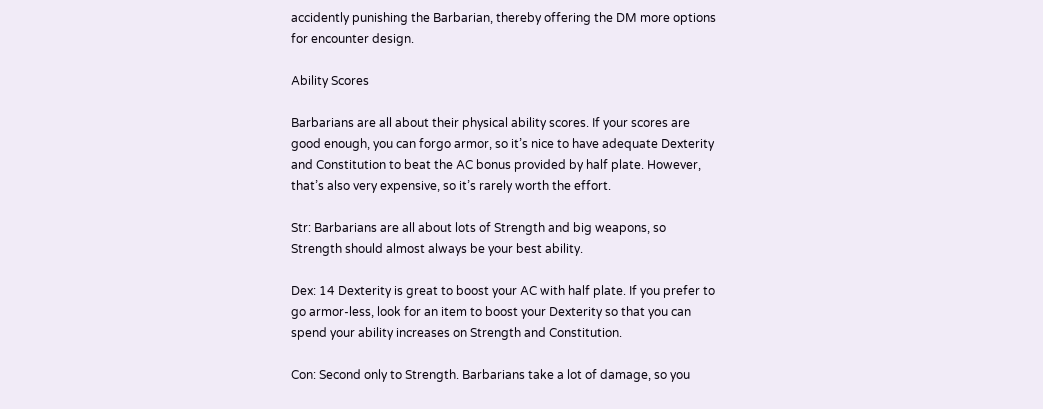accidently punishing the Barbarian, thereby offering the DM more options for encounter design.

Ability Scores

Barbarians are all about their physical ability scores. If your scores are good enough, you can forgo armor, so it’s nice to have adequate Dexterity and Constitution to beat the AC bonus provided by half plate. However, that’s also very expensive, so it’s rarely worth the effort.

Str: Barbarians are all about lots of Strength and big weapons, so Strength should almost always be your best ability.

Dex: 14 Dexterity is great to boost your AC with half plate. If you prefer to go armor-less, look for an item to boost your Dexterity so that you can spend your ability increases on Strength and Constitution.

Con: Second only to Strength. Barbarians take a lot of damage, so you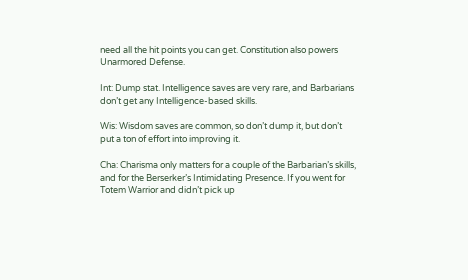need all the hit points you can get. Constitution also powers Unarmored Defense.

Int: Dump stat. Intelligence saves are very rare, and Barbarians don’t get any Intelligence-based skills.

Wis: Wisdom saves are common, so don’t dump it, but don’t put a ton of effort into improving it.

Cha: Charisma only matters for a couple of the Barbarian’s skills, and for the Berserker’s Intimidating Presence. If you went for Totem Warrior and didn’t pick up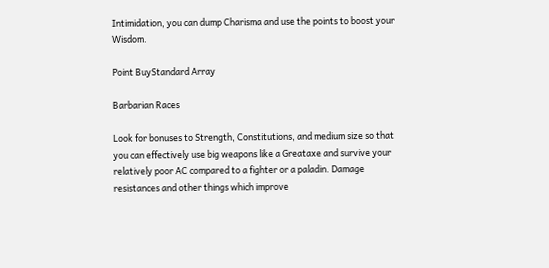Intimidation, you can dump Charisma and use the points to boost your Wisdom.

Point BuyStandard Array

Barbarian Races

Look for bonuses to Strength, Constitutions, and medium size so that you can effectively use big weapons like a Greataxe and survive your relatively poor AC compared to a fighter or a paladin. Damage resistances and other things which improve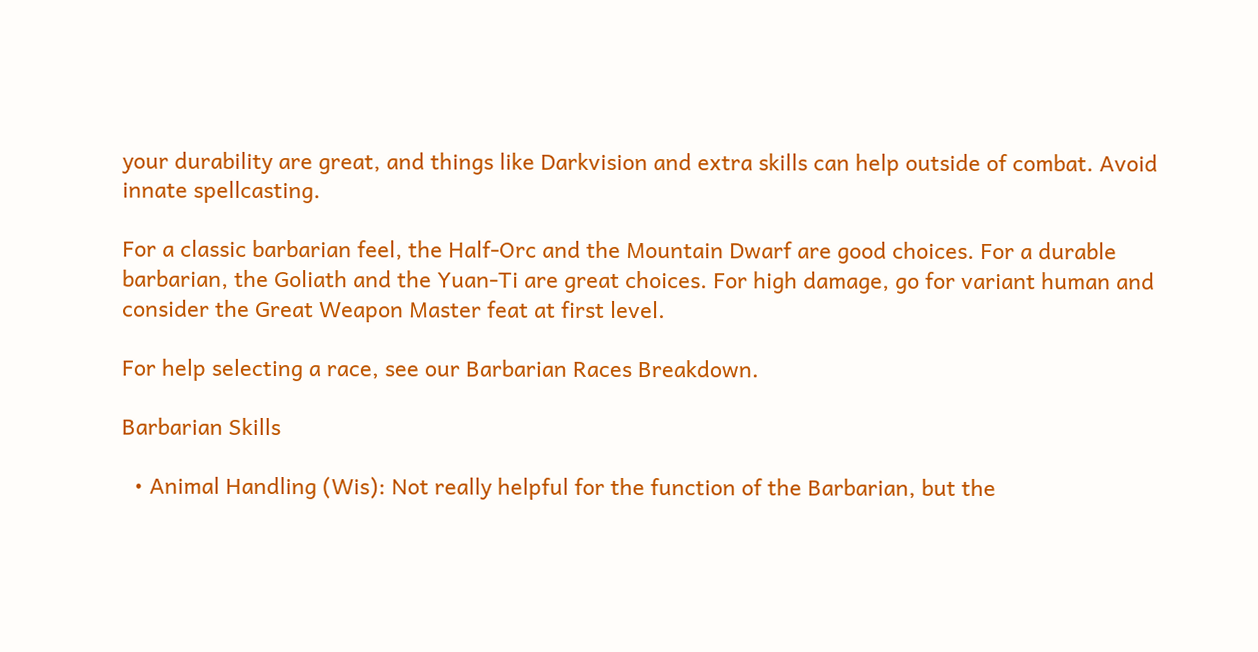your durability are great, and things like Darkvision and extra skills can help outside of combat. Avoid innate spellcasting.

For a classic barbarian feel, the Half-Orc and the Mountain Dwarf are good choices. For a durable barbarian, the Goliath and the Yuan-Ti are great choices. For high damage, go for variant human and consider the Great Weapon Master feat at first level.

For help selecting a race, see our Barbarian Races Breakdown.

Barbarian Skills

  • Animal Handling (Wis): Not really helpful for the function of the Barbarian, but the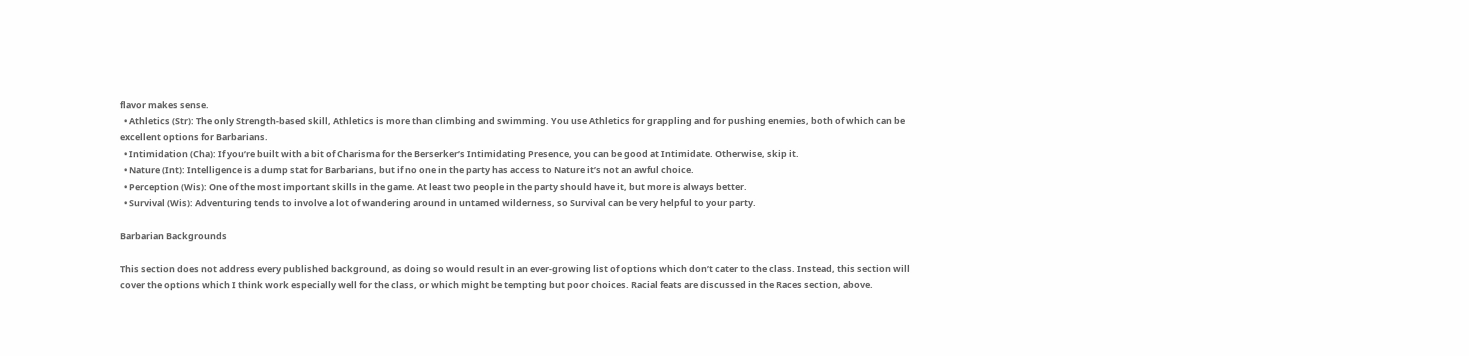flavor makes sense.
  • Athletics (Str): The only Strength-based skill, Athletics is more than climbing and swimming. You use Athletics for grappling and for pushing enemies, both of which can be excellent options for Barbarians.
  • Intimidation (Cha): If you’re built with a bit of Charisma for the Berserker’s Intimidating Presence, you can be good at Intimidate. Otherwise, skip it.
  • Nature (Int): Intelligence is a dump stat for Barbarians, but if no one in the party has access to Nature it’s not an awful choice.
  • Perception (Wis): One of the most important skills in the game. At least two people in the party should have it, but more is always better.
  • Survival (Wis): Adventuring tends to involve a lot of wandering around in untamed wilderness, so Survival can be very helpful to your party.

Barbarian Backgrounds

This section does not address every published background, as doing so would result in an ever-growing list of options which don’t cater to the class. Instead, this section will cover the options which I think work especially well for the class, or which might be tempting but poor choices. Racial feats are discussed in the Races section, above.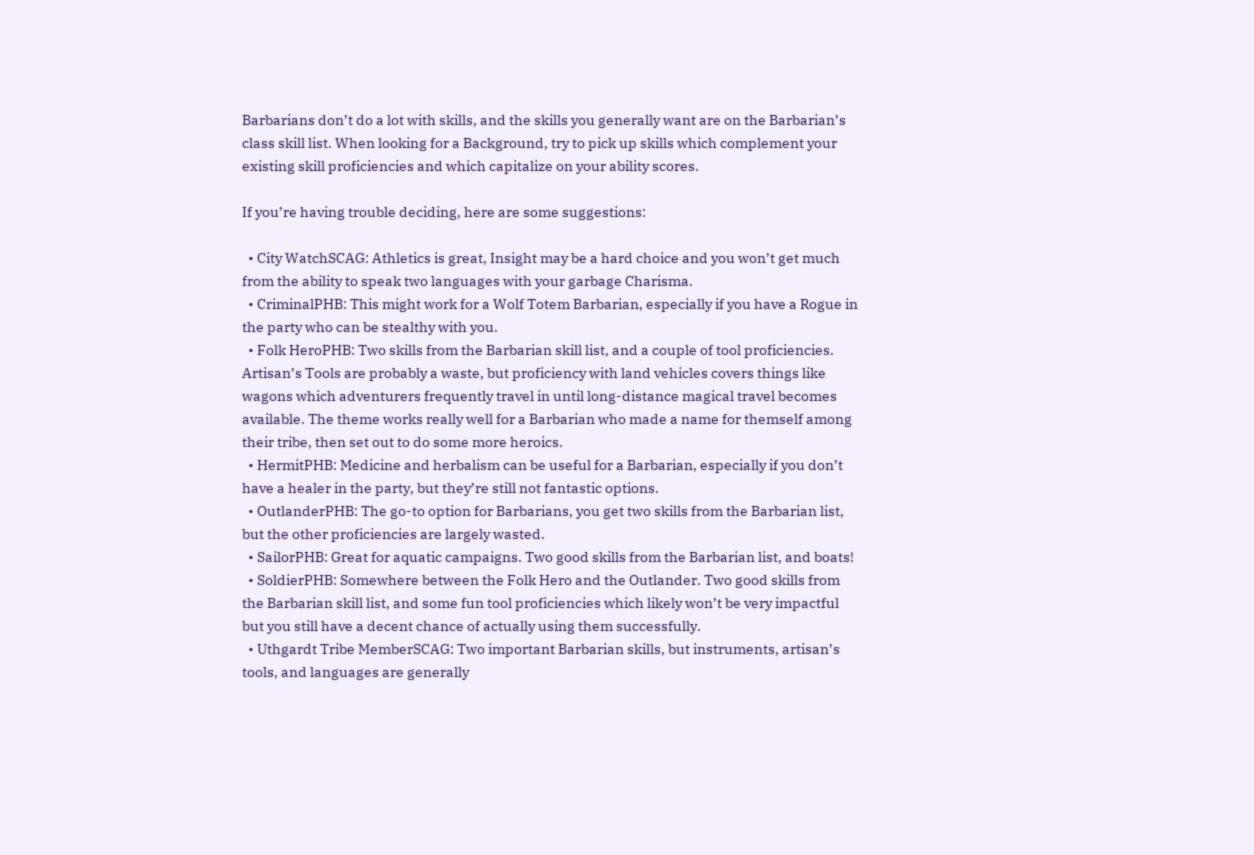Barbarians don’t do a lot with skills, and the skills you generally want are on the Barbarian’s class skill list. When looking for a Background, try to pick up skills which complement your existing skill proficiencies and which capitalize on your ability scores.

If you’re having trouble deciding, here are some suggestions:

  • City WatchSCAG: Athletics is great, Insight may be a hard choice and you won’t get much from the ability to speak two languages with your garbage Charisma.
  • CriminalPHB: This might work for a Wolf Totem Barbarian, especially if you have a Rogue in the party who can be stealthy with you.
  • Folk HeroPHB: Two skills from the Barbarian skill list, and a couple of tool proficiencies. Artisan’s Tools are probably a waste, but proficiency with land vehicles covers things like wagons which adventurers frequently travel in until long-distance magical travel becomes available. The theme works really well for a Barbarian who made a name for themself among their tribe, then set out to do some more heroics.
  • HermitPHB: Medicine and herbalism can be useful for a Barbarian, especially if you don’t have a healer in the party, but they’re still not fantastic options.
  • OutlanderPHB: The go-to option for Barbarians, you get two skills from the Barbarian list, but the other proficiencies are largely wasted.
  • SailorPHB: Great for aquatic campaigns. Two good skills from the Barbarian list, and boats!
  • SoldierPHB: Somewhere between the Folk Hero and the Outlander. Two good skills from the Barbarian skill list, and some fun tool proficiencies which likely won’t be very impactful but you still have a decent chance of actually using them successfully.
  • Uthgardt Tribe MemberSCAG: Two important Barbarian skills, but instruments, artisan’s tools, and languages are generally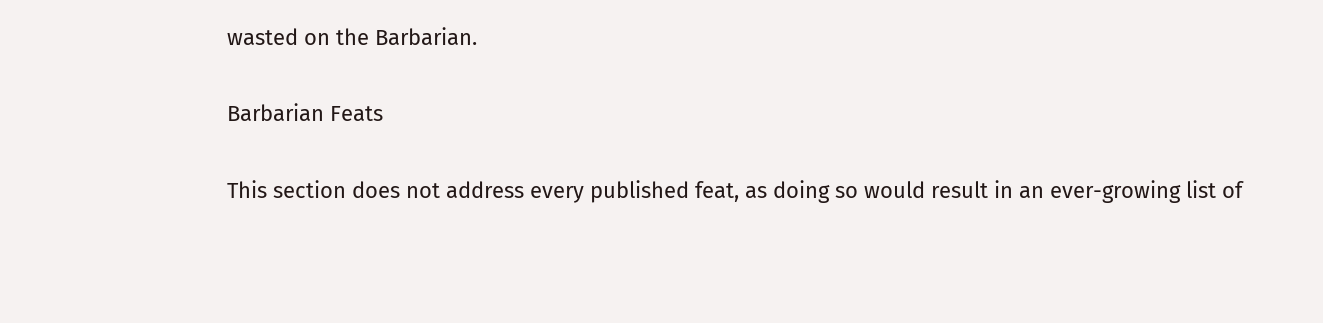wasted on the Barbarian.

Barbarian Feats

This section does not address every published feat, as doing so would result in an ever-growing list of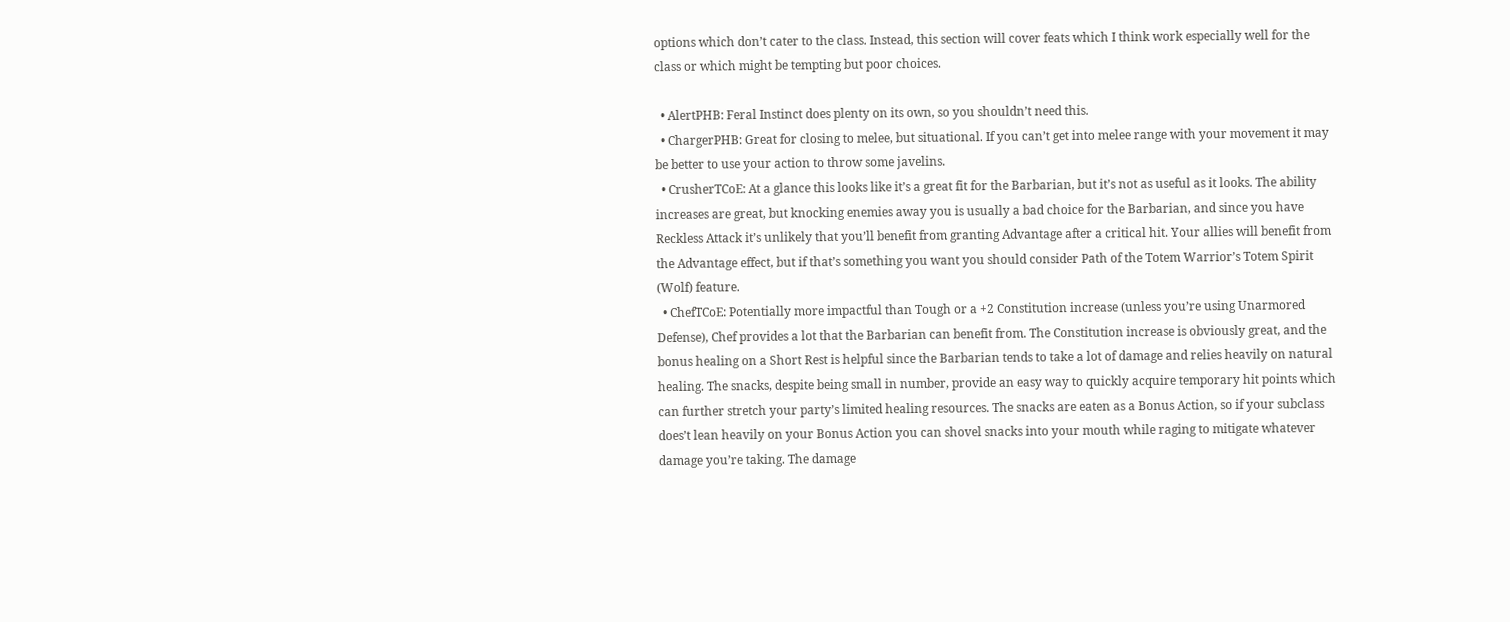options which don’t cater to the class. Instead, this section will cover feats which I think work especially well for the class or which might be tempting but poor choices.

  • AlertPHB: Feral Instinct does plenty on its own, so you shouldn’t need this.
  • ChargerPHB: Great for closing to melee, but situational. If you can’t get into melee range with your movement it may be better to use your action to throw some javelins.
  • CrusherTCoE: At a glance this looks like it’s a great fit for the Barbarian, but it’s not as useful as it looks. The ability increases are great, but knocking enemies away you is usually a bad choice for the Barbarian, and since you have Reckless Attack it’s unlikely that you’ll benefit from granting Advantage after a critical hit. Your allies will benefit from the Advantage effect, but if that’s something you want you should consider Path of the Totem Warrior’s Totem Spirit (Wolf) feature.
  • ChefTCoE: Potentially more impactful than Tough or a +2 Constitution increase (unless you’re using Unarmored Defense), Chef provides a lot that the Barbarian can benefit from. The Constitution increase is obviously great, and the bonus healing on a Short Rest is helpful since the Barbarian tends to take a lot of damage and relies heavily on natural healing. The snacks, despite being small in number, provide an easy way to quickly acquire temporary hit points which can further stretch your party’s limited healing resources. The snacks are eaten as a Bonus Action, so if your subclass does’t lean heavily on your Bonus Action you can shovel snacks into your mouth while raging to mitigate whatever damage you’re taking. The damage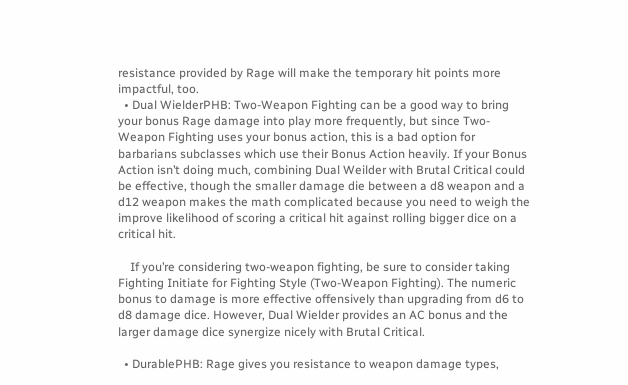resistance provided by Rage will make the temporary hit points more impactful, too.
  • Dual WielderPHB: Two-Weapon Fighting can be a good way to bring your bonus Rage damage into play more frequently, but since Two-Weapon Fighting uses your bonus action, this is a bad option for barbarians subclasses which use their Bonus Action heavily. If your Bonus Action isn’t doing much, combining Dual Weilder with Brutal Critical could be effective, though the smaller damage die between a d8 weapon and a d12 weapon makes the math complicated because you need to weigh the improve likelihood of scoring a critical hit against rolling bigger dice on a critical hit.

    If you’re considering two-weapon fighting, be sure to consider taking Fighting Initiate for Fighting Style (Two-Weapon Fighting). The numeric bonus to damage is more effective offensively than upgrading from d6 to d8 damage dice. However, Dual Wielder provides an AC bonus and the larger damage dice synergize nicely with Brutal Critical.

  • DurablePHB: Rage gives you resistance to weapon damage types,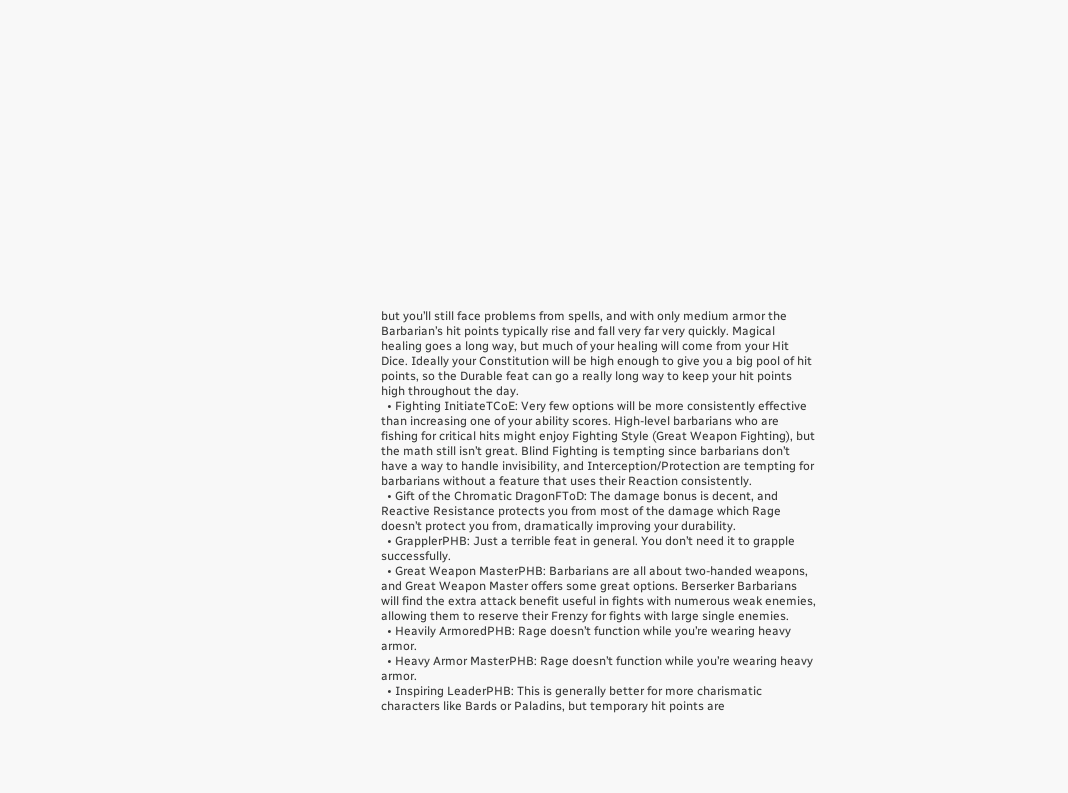but you’ll still face problems from spells, and with only medium armor the Barbarian’s hit points typically rise and fall very far very quickly. Magical healing goes a long way, but much of your healing will come from your Hit Dice. Ideally your Constitution will be high enough to give you a big pool of hit points, so the Durable feat can go a really long way to keep your hit points high throughout the day.
  • Fighting InitiateTCoE: Very few options will be more consistently effective than increasing one of your ability scores. High-level barbarians who are fishing for critical hits might enjoy Fighting Style (Great Weapon Fighting), but the math still isn’t great. Blind Fighting is tempting since barbarians don’t have a way to handle invisibility, and Interception/Protection are tempting for barbarians without a feature that uses their Reaction consistently.
  • Gift of the Chromatic DragonFToD: The damage bonus is decent, and Reactive Resistance protects you from most of the damage which Rage doesn’t protect you from, dramatically improving your durability.
  • GrapplerPHB: Just a terrible feat in general. You don’t need it to grapple successfully.
  • Great Weapon MasterPHB: Barbarians are all about two-handed weapons, and Great Weapon Master offers some great options. Berserker Barbarians will find the extra attack benefit useful in fights with numerous weak enemies, allowing them to reserve their Frenzy for fights with large single enemies.
  • Heavily ArmoredPHB: Rage doesn’t function while you’re wearing heavy armor.
  • Heavy Armor MasterPHB: Rage doesn’t function while you’re wearing heavy armor.
  • Inspiring LeaderPHB: This is generally better for more charismatic characters like Bards or Paladins, but temporary hit points are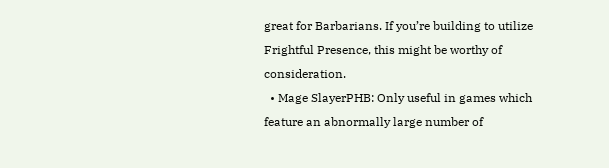great for Barbarians. If you’re building to utilize Frightful Presence, this might be worthy of consideration.
  • Mage SlayerPHB: Only useful in games which feature an abnormally large number of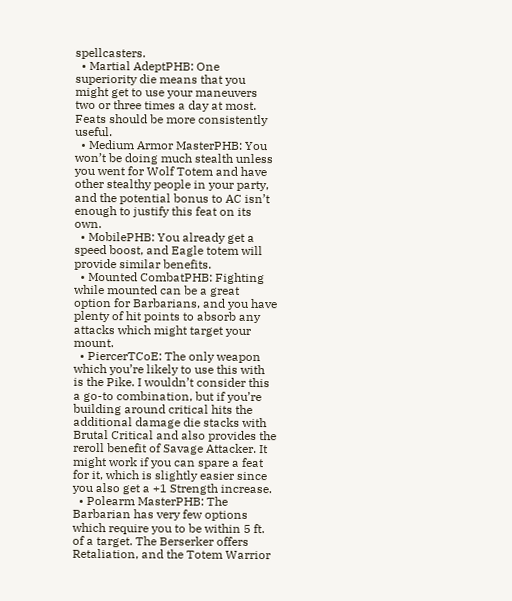spellcasters.
  • Martial AdeptPHB: One superiority die means that you might get to use your maneuvers two or three times a day at most. Feats should be more consistently useful.
  • Medium Armor MasterPHB: You won’t be doing much stealth unless you went for Wolf Totem and have other stealthy people in your party, and the potential bonus to AC isn’t enough to justify this feat on its own.
  • MobilePHB: You already get a speed boost, and Eagle totem will provide similar benefits.
  • Mounted CombatPHB: Fighting while mounted can be a great option for Barbarians, and you have plenty of hit points to absorb any attacks which might target your mount.
  • PiercerTCoE: The only weapon which you’re likely to use this with is the Pike. I wouldn’t consider this a go-to combination, but if you’re building around critical hits the additional damage die stacks with Brutal Critical and also provides the reroll benefit of Savage Attacker. It might work if you can spare a feat for it, which is slightly easier since you also get a +1 Strength increase.
  • Polearm MasterPHB: The Barbarian has very few options which require you to be within 5 ft. of a target. The Berserker offers Retaliation, and the Totem Warrior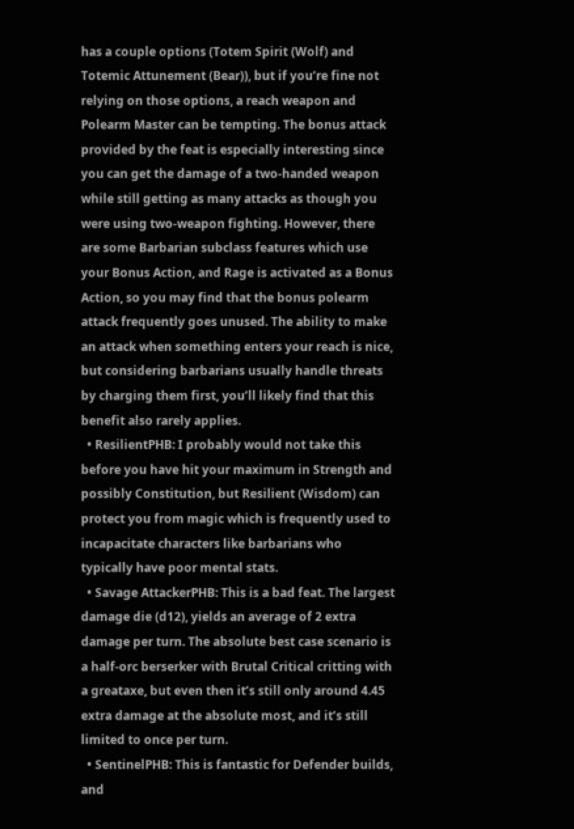has a couple options (Totem Spirit (Wolf) and Totemic Attunement (Bear)), but if you’re fine not relying on those options, a reach weapon and Polearm Master can be tempting. The bonus attack provided by the feat is especially interesting since you can get the damage of a two-handed weapon while still getting as many attacks as though you were using two-weapon fighting. However, there are some Barbarian subclass features which use your Bonus Action, and Rage is activated as a Bonus Action, so you may find that the bonus polearm attack frequently goes unused. The ability to make an attack when something enters your reach is nice, but considering barbarians usually handle threats by charging them first, you’ll likely find that this benefit also rarely applies.
  • ResilientPHB: I probably would not take this before you have hit your maximum in Strength and possibly Constitution, but Resilient (Wisdom) can protect you from magic which is frequently used to incapacitate characters like barbarians who typically have poor mental stats.
  • Savage AttackerPHB: This is a bad feat. The largest damage die (d12), yields an average of 2 extra damage per turn. The absolute best case scenario is a half-orc berserker with Brutal Critical critting with a greataxe, but even then it’s still only around 4.45 extra damage at the absolute most, and it’s still limited to once per turn.
  • SentinelPHB: This is fantastic for Defender builds, and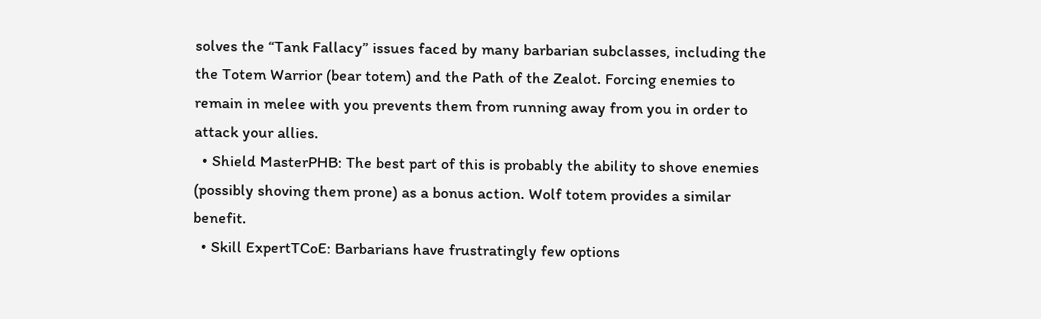solves the “Tank Fallacy” issues faced by many barbarian subclasses, including the the Totem Warrior (bear totem) and the Path of the Zealot. Forcing enemies to remain in melee with you prevents them from running away from you in order to attack your allies.
  • Shield MasterPHB: The best part of this is probably the ability to shove enemies (possibly shoving them prone) as a bonus action. Wolf totem provides a similar benefit.
  • Skill ExpertTCoE: Barbarians have frustratingly few options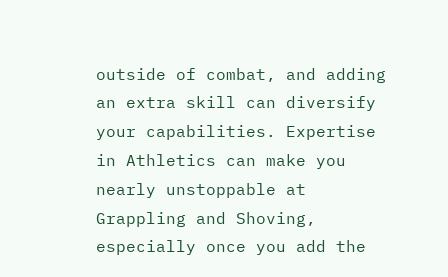outside of combat, and adding an extra skill can diversify your capabilities. Expertise in Athletics can make you nearly unstoppable at Grappling and Shoving, especially once you add the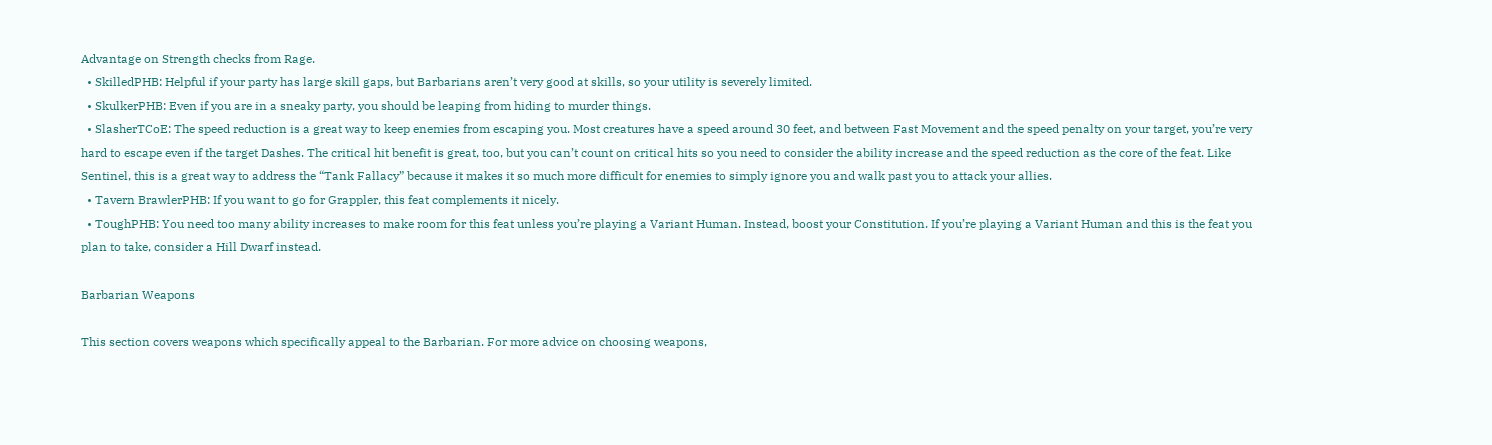Advantage on Strength checks from Rage.
  • SkilledPHB: Helpful if your party has large skill gaps, but Barbarians aren’t very good at skills, so your utility is severely limited.
  • SkulkerPHB: Even if you are in a sneaky party, you should be leaping from hiding to murder things.
  • SlasherTCoE: The speed reduction is a great way to keep enemies from escaping you. Most creatures have a speed around 30 feet, and between Fast Movement and the speed penalty on your target, you’re very hard to escape even if the target Dashes. The critical hit benefit is great, too, but you can’t count on critical hits so you need to consider the ability increase and the speed reduction as the core of the feat. Like Sentinel, this is a great way to address the “Tank Fallacy” because it makes it so much more difficult for enemies to simply ignore you and walk past you to attack your allies.
  • Tavern BrawlerPHB: If you want to go for Grappler, this feat complements it nicely.
  • ToughPHB: You need too many ability increases to make room for this feat unless you’re playing a Variant Human. Instead, boost your Constitution. If you’re playing a Variant Human and this is the feat you plan to take, consider a Hill Dwarf instead.

Barbarian Weapons

This section covers weapons which specifically appeal to the Barbarian. For more advice on choosing weapons,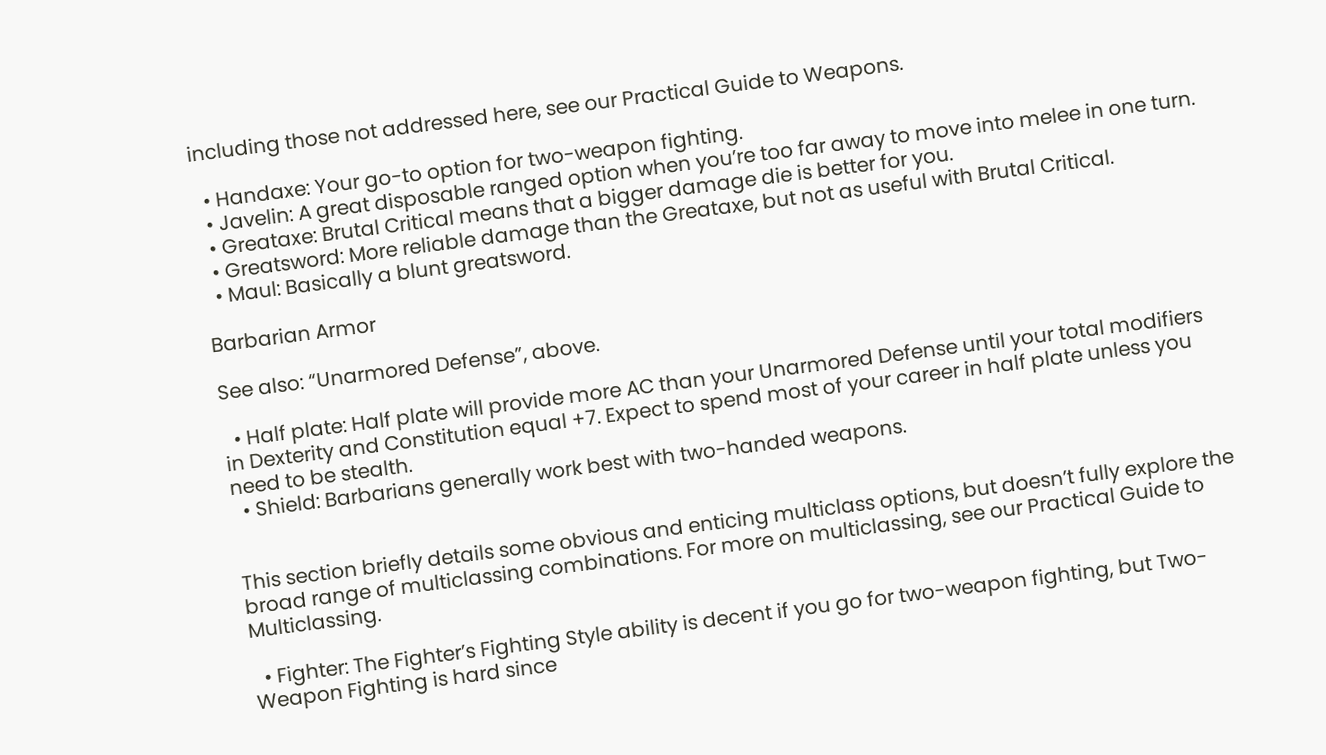including those not addressed here, see our Practical Guide to Weapons.

  • Handaxe: Your go-to option for two-weapon fighting.
  • Javelin: A great disposable ranged option when you’re too far away to move into melee in one turn.
  • Greataxe: Brutal Critical means that a bigger damage die is better for you.
  • Greatsword: More reliable damage than the Greataxe, but not as useful with Brutal Critical.
  • Maul: Basically a blunt greatsword.

Barbarian Armor

See also: “Unarmored Defense”, above.

  • Half plate: Half plate will provide more AC than your Unarmored Defense until your total modifiers in Dexterity and Constitution equal +7. Expect to spend most of your career in half plate unless you need to be stealth.
  • Shield: Barbarians generally work best with two-handed weapons.


This section briefly details some obvious and enticing multiclass options, but doesn’t fully explore the broad range of multiclassing combinations. For more on multiclassing, see our Practical Guide to Multiclassing.

  • Fighter: The Fighter’s Fighting Style ability is decent if you go for two-weapon fighting, but Two-Weapon Fighting is hard since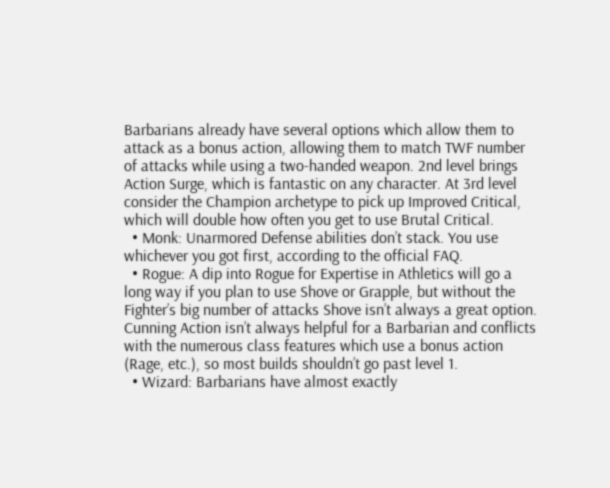Barbarians already have several options which allow them to attack as a bonus action, allowing them to match TWF number of attacks while using a two-handed weapon. 2nd level brings Action Surge, which is fantastic on any character. At 3rd level consider the Champion archetype to pick up Improved Critical, which will double how often you get to use Brutal Critical.
  • Monk: Unarmored Defense abilities don’t stack. You use whichever you got first, according to the official FAQ.
  • Rogue: A dip into Rogue for Expertise in Athletics will go a long way if you plan to use Shove or Grapple, but without the Fighter’s big number of attacks Shove isn’t always a great option. Cunning Action isn’t always helpful for a Barbarian and conflicts with the numerous class features which use a bonus action (Rage, etc.), so most builds shouldn’t go past level 1.
  • Wizard: Barbarians have almost exactly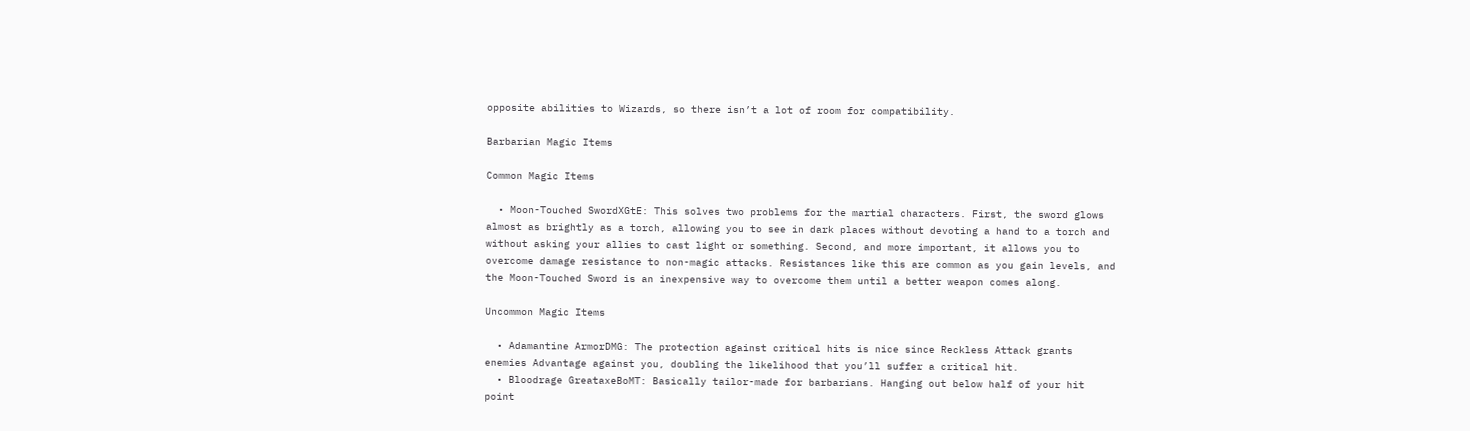opposite abilities to Wizards, so there isn’t a lot of room for compatibility.

Barbarian Magic Items

Common Magic Items

  • Moon-Touched SwordXGtE: This solves two problems for the martial characters. First, the sword glows almost as brightly as a torch, allowing you to see in dark places without devoting a hand to a torch and without asking your allies to cast light or something. Second, and more important, it allows you to overcome damage resistance to non-magic attacks. Resistances like this are common as you gain levels, and the Moon-Touched Sword is an inexpensive way to overcome them until a better weapon comes along.

Uncommon Magic Items

  • Adamantine ArmorDMG: The protection against critical hits is nice since Reckless Attack grants enemies Advantage against you, doubling the likelihood that you’ll suffer a critical hit.
  • Bloodrage GreataxeBoMT: Basically tailor-made for barbarians. Hanging out below half of your hit point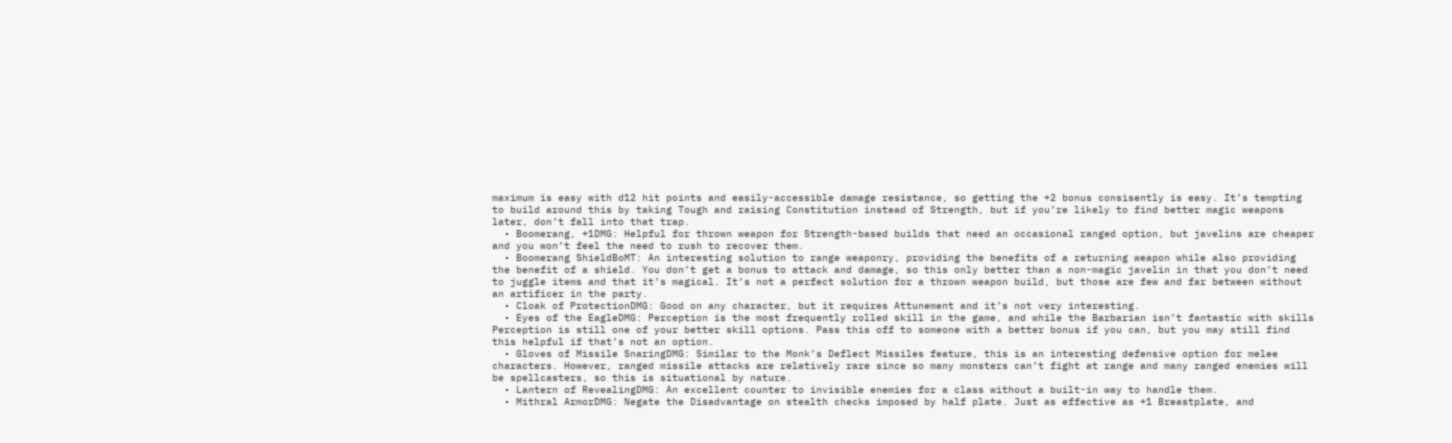maximum is easy with d12 hit points and easily-accessible damage resistance, so getting the +2 bonus consisently is easy. It’s tempting to build around this by taking Tough and raising Constitution instead of Strength, but if you’re likely to find better magic weapons later, don’t fall into that trap.
  • Boomerang, +1DMG: Helpful for thrown weapon for Strength-based builds that need an occasional ranged option, but javelins are cheaper and you won’t feel the need to rush to recover them.
  • Boomerang ShieldBoMT: An interesting solution to range weaponry, providing the benefits of a returning weapon while also providing the benefit of a shield. You don’t get a bonus to attack and damage, so this only better than a non-magic javelin in that you don’t need to juggle items and that it’s magical. It’s not a perfect solution for a thrown weapon build, but those are few and far between without an artificer in the party.
  • Cloak of ProtectionDMG: Good on any character, but it requires Attunement and it’s not very interesting.
  • Eyes of the EagleDMG: Perception is the most frequently rolled skill in the game, and while the Barbarian isn’t fantastic with skills Perception is still one of your better skill options. Pass this off to someone with a better bonus if you can, but you may still find this helpful if that’s not an option.
  • Gloves of Missile SnaringDMG: Similar to the Monk’s Deflect Missiles feature, this is an interesting defensive option for melee characters. However, ranged missile attacks are relatively rare since so many monsters can’t fight at range and many ranged enemies will be spellcasters, so this is situational by nature.
  • Lantern of RevealingDMG: An excellent counter to invisible enemies for a class without a built-in way to handle them.
  • Mithral ArmorDMG: Negate the Disadvantage on stealth checks imposed by half plate. Just as effective as +1 Breastplate, and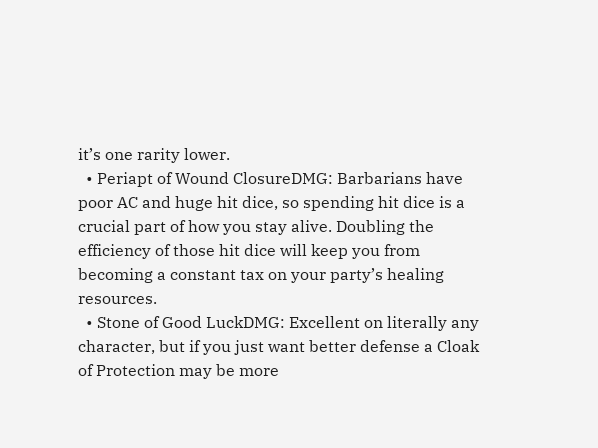it’s one rarity lower.
  • Periapt of Wound ClosureDMG: Barbarians have poor AC and huge hit dice, so spending hit dice is a crucial part of how you stay alive. Doubling the efficiency of those hit dice will keep you from becoming a constant tax on your party’s healing resources.
  • Stone of Good LuckDMG: Excellent on literally any character, but if you just want better defense a Cloak of Protection may be more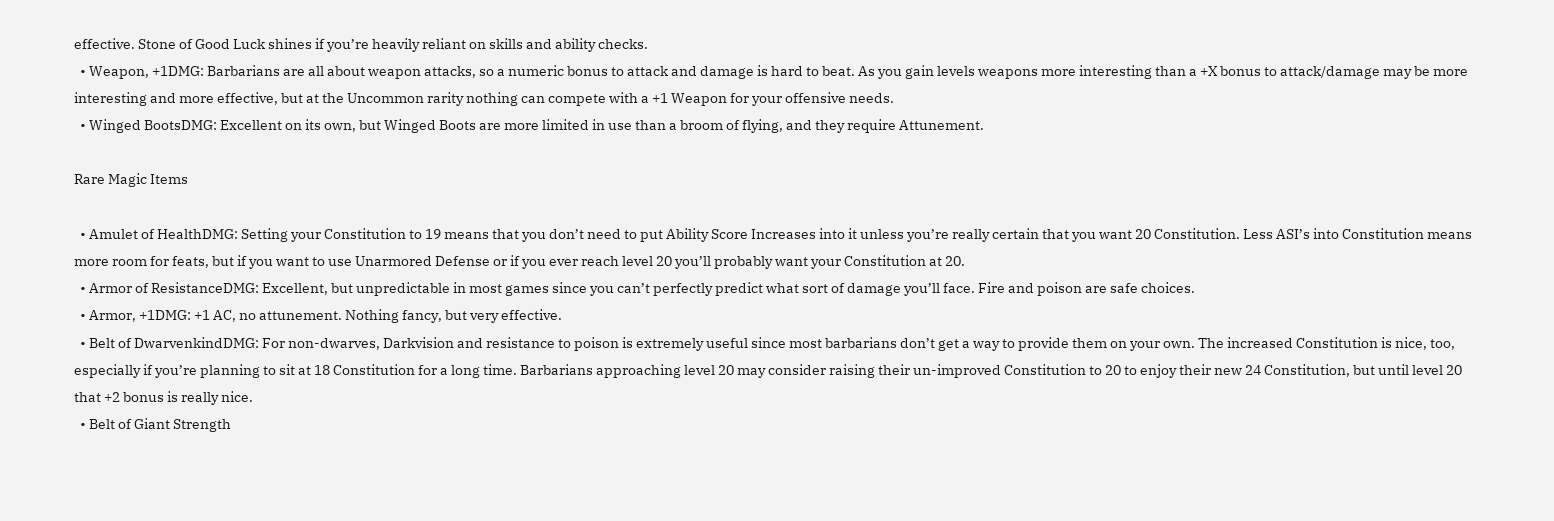effective. Stone of Good Luck shines if you’re heavily reliant on skills and ability checks.
  • Weapon, +1DMG: Barbarians are all about weapon attacks, so a numeric bonus to attack and damage is hard to beat. As you gain levels weapons more interesting than a +X bonus to attack/damage may be more interesting and more effective, but at the Uncommon rarity nothing can compete with a +1 Weapon for your offensive needs.
  • Winged BootsDMG: Excellent on its own, but Winged Boots are more limited in use than a broom of flying, and they require Attunement.

Rare Magic Items

  • Amulet of HealthDMG: Setting your Constitution to 19 means that you don’t need to put Ability Score Increases into it unless you’re really certain that you want 20 Constitution. Less ASI’s into Constitution means more room for feats, but if you want to use Unarmored Defense or if you ever reach level 20 you’ll probably want your Constitution at 20.
  • Armor of ResistanceDMG: Excellent, but unpredictable in most games since you can’t perfectly predict what sort of damage you’ll face. Fire and poison are safe choices.
  • Armor, +1DMG: +1 AC, no attunement. Nothing fancy, but very effective.
  • Belt of DwarvenkindDMG: For non-dwarves, Darkvision and resistance to poison is extremely useful since most barbarians don’t get a way to provide them on your own. The increased Constitution is nice, too, especially if you’re planning to sit at 18 Constitution for a long time. Barbarians approaching level 20 may consider raising their un-improved Constitution to 20 to enjoy their new 24 Constitution, but until level 20 that +2 bonus is really nice.
  • Belt of Giant Strength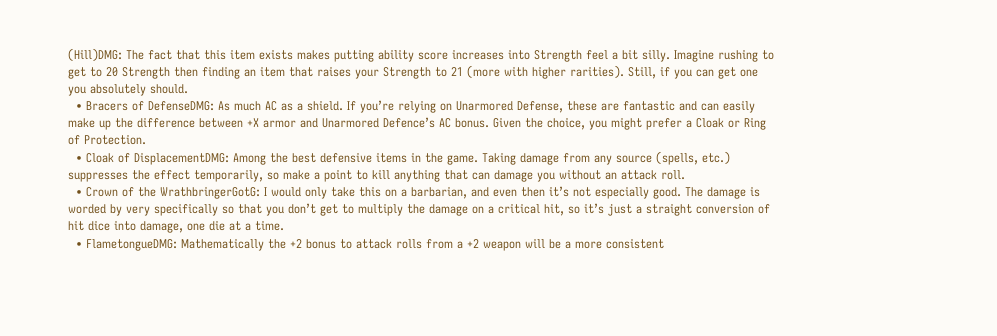(Hill)DMG: The fact that this item exists makes putting ability score increases into Strength feel a bit silly. Imagine rushing to get to 20 Strength then finding an item that raises your Strength to 21 (more with higher rarities). Still, if you can get one you absolutely should.
  • Bracers of DefenseDMG: As much AC as a shield. If you’re relying on Unarmored Defense, these are fantastic and can easily make up the difference between +X armor and Unarmored Defence’s AC bonus. Given the choice, you might prefer a Cloak or Ring of Protection.
  • Cloak of DisplacementDMG: Among the best defensive items in the game. Taking damage from any source (spells, etc.) suppresses the effect temporarily, so make a point to kill anything that can damage you without an attack roll.
  • Crown of the WrathbringerGotG: I would only take this on a barbarian, and even then it’s not especially good. The damage is worded by very specifically so that you don’t get to multiply the damage on a critical hit, so it’s just a straight conversion of hit dice into damage, one die at a time.
  • FlametongueDMG: Mathematically the +2 bonus to attack rolls from a +2 weapon will be a more consistent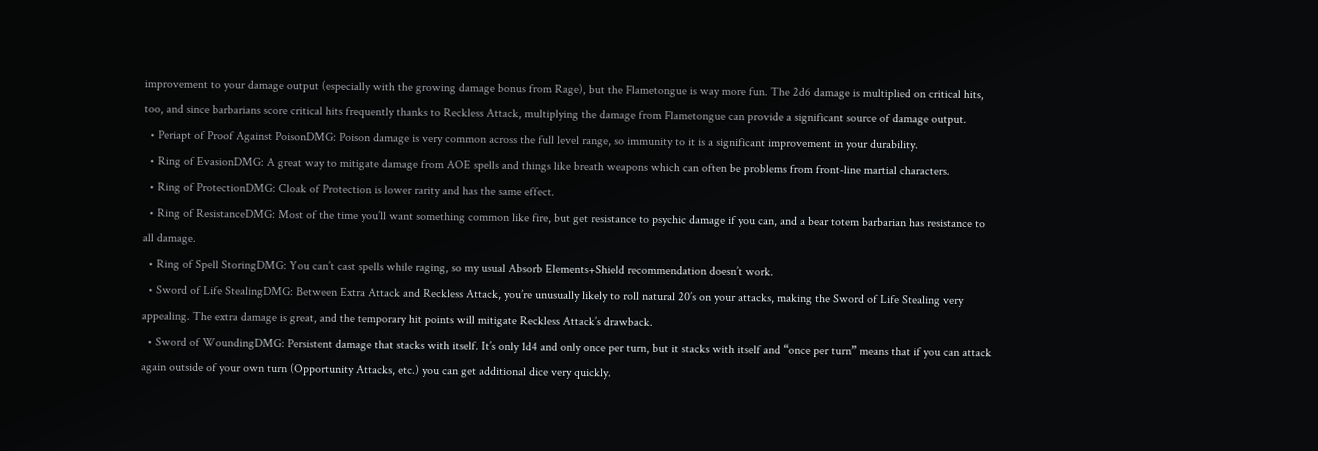improvement to your damage output (especially with the growing damage bonus from Rage), but the Flametongue is way more fun. The 2d6 damage is multiplied on critical hits, too, and since barbarians score critical hits frequently thanks to Reckless Attack, multiplying the damage from Flametongue can provide a significant source of damage output.
  • Periapt of Proof Against PoisonDMG: Poison damage is very common across the full level range, so immunity to it is a significant improvement in your durability.
  • Ring of EvasionDMG: A great way to mitigate damage from AOE spells and things like breath weapons which can often be problems from front-line martial characters.
  • Ring of ProtectionDMG: Cloak of Protection is lower rarity and has the same effect.
  • Ring of ResistanceDMG: Most of the time you’ll want something common like fire, but get resistance to psychic damage if you can, and a bear totem barbarian has resistance to all damage.
  • Ring of Spell StoringDMG: You can’t cast spells while raging, so my usual Absorb Elements+Shield recommendation doesn’t work.
  • Sword of Life StealingDMG: Between Extra Attack and Reckless Attack, you’re unusually likely to roll natural 20’s on your attacks, making the Sword of Life Stealing very appealing. The extra damage is great, and the temporary hit points will mitigate Reckless Attack’s drawback.
  • Sword of WoundingDMG: Persistent damage that stacks with itself. It’s only 1d4 and only once per turn, but it stacks with itself and “once per turn” means that if you can attack again outside of your own turn (Opportunity Attacks, etc.) you can get additional dice very quickly.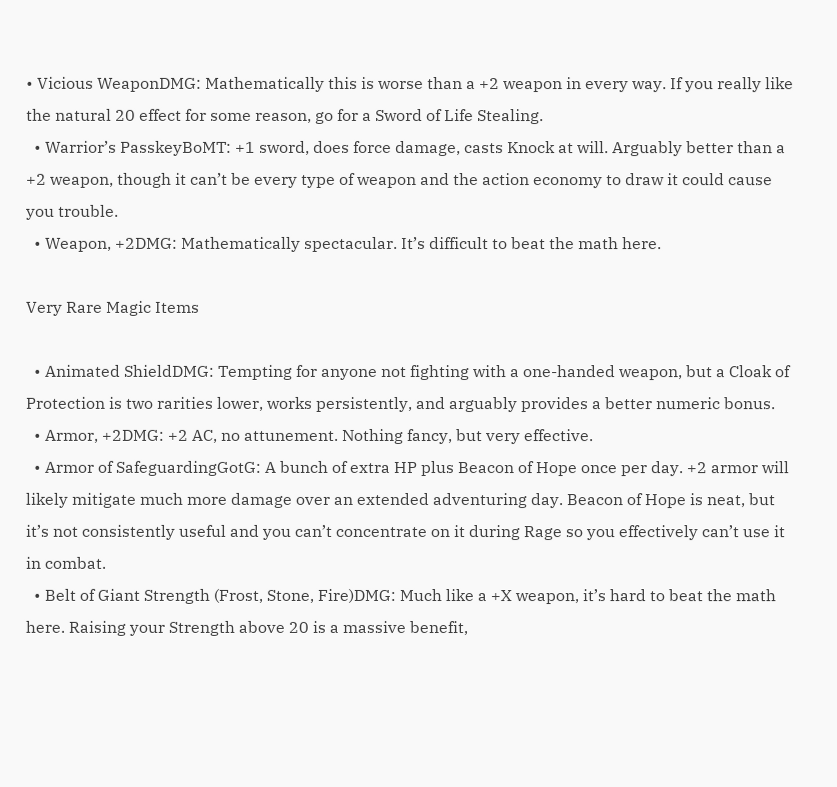• Vicious WeaponDMG: Mathematically this is worse than a +2 weapon in every way. If you really like the natural 20 effect for some reason, go for a Sword of Life Stealing.
  • Warrior’s PasskeyBoMT: +1 sword, does force damage, casts Knock at will. Arguably better than a +2 weapon, though it can’t be every type of weapon and the action economy to draw it could cause you trouble.
  • Weapon, +2DMG: Mathematically spectacular. It’s difficult to beat the math here.

Very Rare Magic Items

  • Animated ShieldDMG: Tempting for anyone not fighting with a one-handed weapon, but a Cloak of Protection is two rarities lower, works persistently, and arguably provides a better numeric bonus.
  • Armor, +2DMG: +2 AC, no attunement. Nothing fancy, but very effective.
  • Armor of SafeguardingGotG: A bunch of extra HP plus Beacon of Hope once per day. +2 armor will likely mitigate much more damage over an extended adventuring day. Beacon of Hope is neat, but it’s not consistently useful and you can’t concentrate on it during Rage so you effectively can’t use it in combat.
  • Belt of Giant Strength (Frost, Stone, Fire)DMG: Much like a +X weapon, it’s hard to beat the math here. Raising your Strength above 20 is a massive benefit,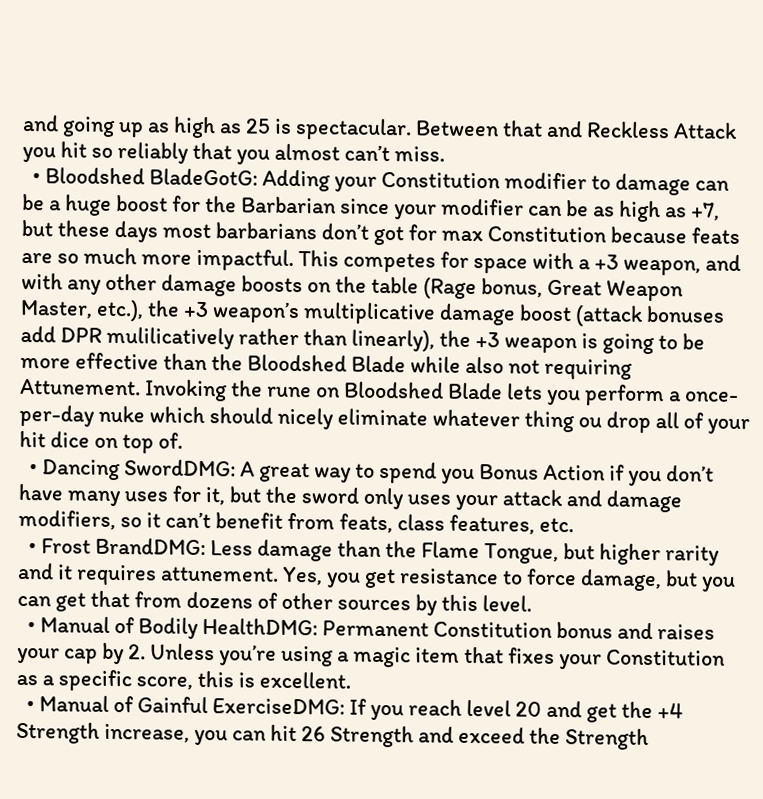and going up as high as 25 is spectacular. Between that and Reckless Attack you hit so reliably that you almost can’t miss.
  • Bloodshed BladeGotG: Adding your Constitution modifier to damage can be a huge boost for the Barbarian since your modifier can be as high as +7, but these days most barbarians don’t got for max Constitution because feats are so much more impactful. This competes for space with a +3 weapon, and with any other damage boosts on the table (Rage bonus, Great Weapon Master, etc.), the +3 weapon’s multiplicative damage boost (attack bonuses add DPR mulilicatively rather than linearly), the +3 weapon is going to be more effective than the Bloodshed Blade while also not requiring Attunement. Invoking the rune on Bloodshed Blade lets you perform a once-per-day nuke which should nicely eliminate whatever thing ou drop all of your hit dice on top of.
  • Dancing SwordDMG: A great way to spend you Bonus Action if you don’t have many uses for it, but the sword only uses your attack and damage modifiers, so it can’t benefit from feats, class features, etc.
  • Frost BrandDMG: Less damage than the Flame Tongue, but higher rarity and it requires attunement. Yes, you get resistance to force damage, but you can get that from dozens of other sources by this level.
  • Manual of Bodily HealthDMG: Permanent Constitution bonus and raises your cap by 2. Unless you’re using a magic item that fixes your Constitution as a specific score, this is excellent.
  • Manual of Gainful ExerciseDMG: If you reach level 20 and get the +4 Strength increase, you can hit 26 Strength and exceed the Strength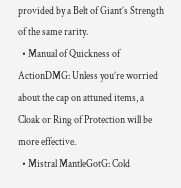provided by a Belt of Giant’s Strength of the same rarity.
  • Manual of Quickness of ActionDMG: Unless you’re worried about the cap on attuned items, a Cloak or Ring of Protection will be more effective.
  • Mistral MantleGotG: Cold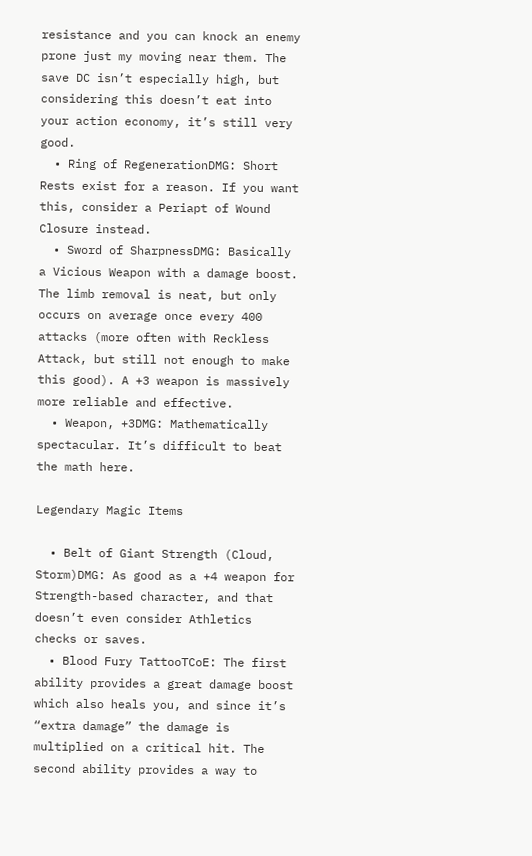resistance and you can knock an enemy prone just my moving near them. The save DC isn’t especially high, but considering this doesn’t eat into your action economy, it’s still very good.
  • Ring of RegenerationDMG: Short Rests exist for a reason. If you want this, consider a Periapt of Wound Closure instead.
  • Sword of SharpnessDMG: Basically a Vicious Weapon with a damage boost. The limb removal is neat, but only occurs on average once every 400 attacks (more often with Reckless Attack, but still not enough to make this good). A +3 weapon is massively more reliable and effective.
  • Weapon, +3DMG: Mathematically spectacular. It’s difficult to beat the math here.

Legendary Magic Items

  • Belt of Giant Strength (Cloud, Storm)DMG: As good as a +4 weapon for Strength-based character, and that doesn’t even consider Athletics checks or saves.
  • Blood Fury TattooTCoE: The first ability provides a great damage boost which also heals you, and since it’s “extra damage” the damage is multiplied on a critical hit. The second ability provides a way to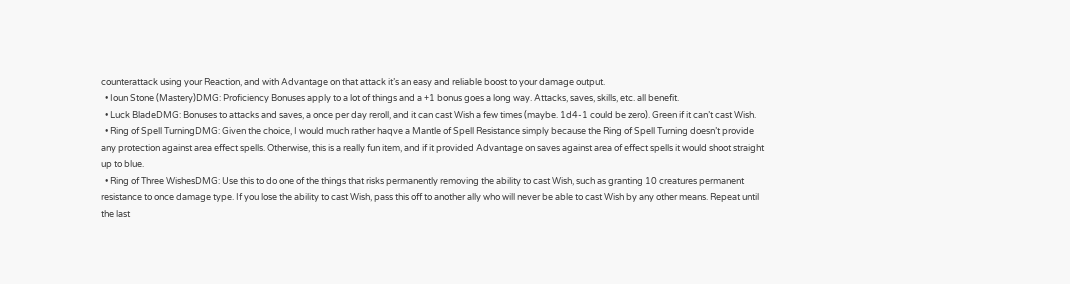counterattack using your Reaction, and with Advantage on that attack it’s an easy and reliable boost to your damage output.
  • Ioun Stone (Mastery)DMG: Proficiency Bonuses apply to a lot of things and a +1 bonus goes a long way. Attacks, saves, skills, etc. all benefit.
  • Luck BladeDMG: Bonuses to attacks and saves, a once per day reroll, and it can cast Wish a few times (maybe. 1d4-1 could be zero). Green if it can’t cast Wish.
  • Ring of Spell TurningDMG: Given the choice, I would much rather haqve a Mantle of Spell Resistance simply because the Ring of Spell Turning doesn’t provide any protection against area effect spells. Otherwise, this is a really fun item, and if it provided Advantage on saves against area of effect spells it would shoot straight up to blue.
  • Ring of Three WishesDMG: Use this to do one of the things that risks permanently removing the ability to cast Wish, such as granting 10 creatures permanent resistance to once damage type. If you lose the ability to cast Wish, pass this off to another ally who will never be able to cast Wish by any other means. Repeat until the last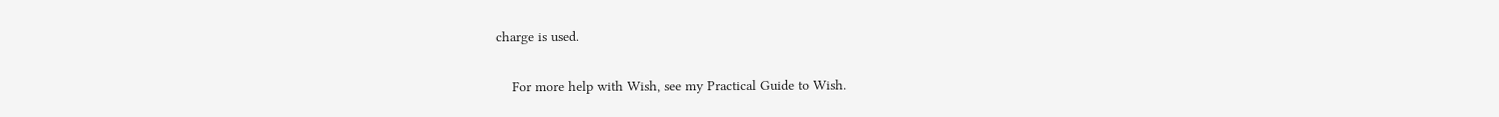charge is used.

    For more help with Wish, see my Practical Guide to Wish.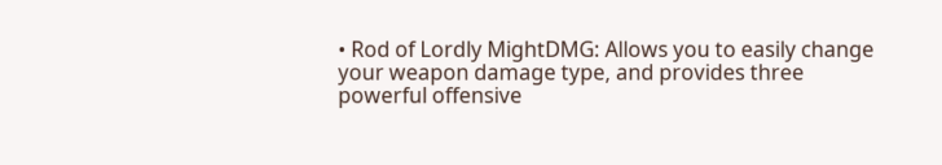• Rod of Lordly MightDMG: Allows you to easily change your weapon damage type, and provides three powerful offensive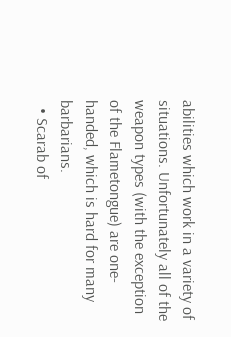abilities which work in a variety of situations. Unfortunately all of the weapon types (with the exception of the Flametongue) are one-handed, which is hard for many barbarians.
  • Scarab of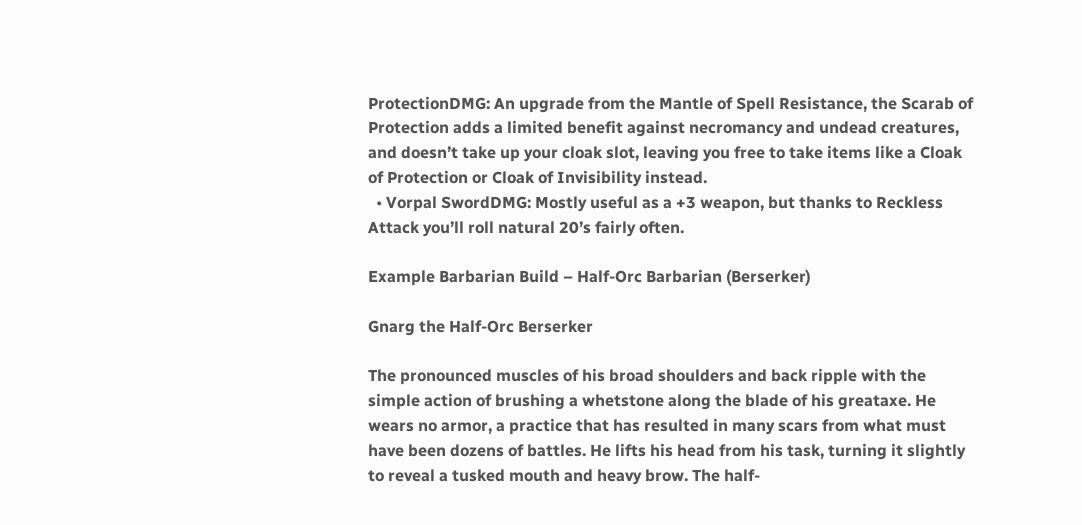ProtectionDMG: An upgrade from the Mantle of Spell Resistance, the Scarab of Protection adds a limited benefit against necromancy and undead creatures, and doesn’t take up your cloak slot, leaving you free to take items like a Cloak of Protection or Cloak of Invisibility instead.
  • Vorpal SwordDMG: Mostly useful as a +3 weapon, but thanks to Reckless Attack you’ll roll natural 20’s fairly often.

Example Barbarian Build – Half-Orc Barbarian (Berserker)

Gnarg the Half-Orc Berserker

The pronounced muscles of his broad shoulders and back ripple with the simple action of brushing a whetstone along the blade of his greataxe. He wears no armor, a practice that has resulted in many scars from what must have been dozens of battles. He lifts his head from his task, turning it slightly to reveal a tusked mouth and heavy brow. The half-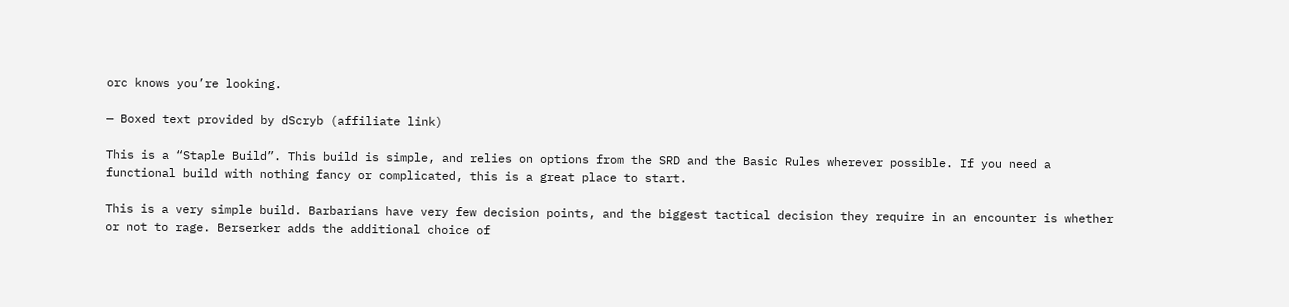orc knows you’re looking.

— Boxed text provided by dScryb (affiliate link)

This is a “Staple Build”. This build is simple, and relies on options from the SRD and the Basic Rules wherever possible. If you need a functional build with nothing fancy or complicated, this is a great place to start.

This is a very simple build. Barbarians have very few decision points, and the biggest tactical decision they require in an encounter is whether or not to rage. Berserker adds the additional choice of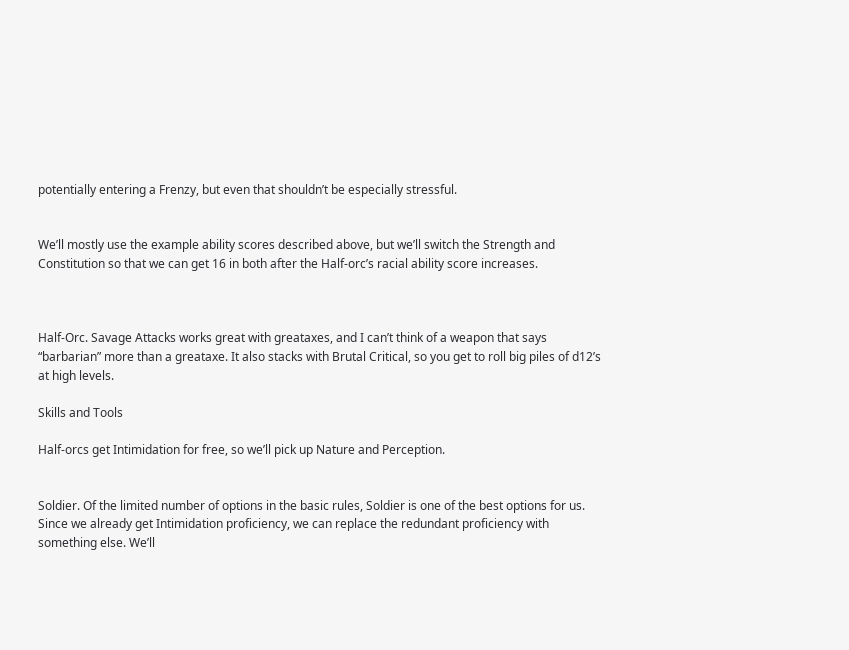potentially entering a Frenzy, but even that shouldn’t be especially stressful.


We’ll mostly use the example ability scores described above, but we’ll switch the Strength and Constitution so that we can get 16 in both after the Half-orc’s racial ability score increases.



Half-Orc. Savage Attacks works great with greataxes, and I can’t think of a weapon that says “barbarian” more than a greataxe. It also stacks with Brutal Critical, so you get to roll big piles of d12’s at high levels.

Skills and Tools

Half-orcs get Intimidation for free, so we’ll pick up Nature and Perception.


Soldier. Of the limited number of options in the basic rules, Soldier is one of the best options for us. Since we already get Intimidation proficiency, we can replace the redundant proficiency with something else. We’ll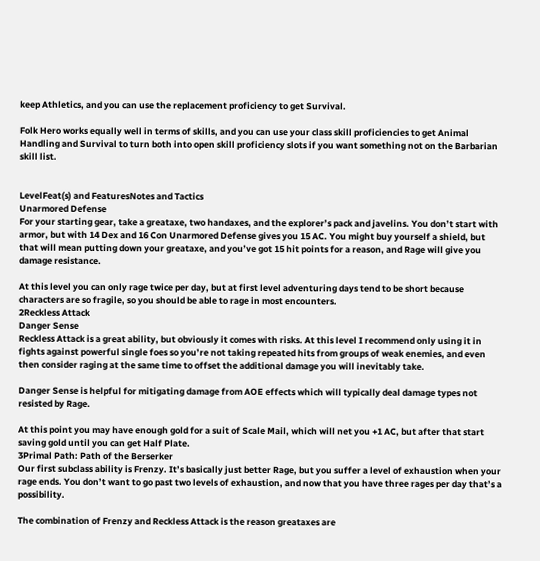keep Athletics, and you can use the replacement proficiency to get Survival.

Folk Hero works equally well in terms of skills, and you can use your class skill proficiencies to get Animal Handling and Survival to turn both into open skill proficiency slots if you want something not on the Barbarian skill list.


LevelFeat(s) and FeaturesNotes and Tactics
Unarmored Defense
For your starting gear, take a greataxe, two handaxes, and the explorer’s pack and javelins. You don’t start with armor, but with 14 Dex and 16 Con Unarmored Defense gives you 15 AC. You might buy yourself a shield, but that will mean putting down your greataxe, and you’ve got 15 hit points for a reason, and Rage will give you damage resistance.

At this level you can only rage twice per day, but at first level adventuring days tend to be short because characters are so fragile, so you should be able to rage in most encounters.
2Reckless Attack
Danger Sense
Reckless Attack is a great ability, but obviously it comes with risks. At this level I recommend only using it in fights against powerful single foes so you’re not taking repeated hits from groups of weak enemies, and even then consider raging at the same time to offset the additional damage you will inevitably take.

Danger Sense is helpful for mitigating damage from AOE effects which will typically deal damage types not resisted by Rage.

At this point you may have enough gold for a suit of Scale Mail, which will net you +1 AC, but after that start saving gold until you can get Half Plate.
3Primal Path: Path of the Berserker
Our first subclass ability is Frenzy. It’s basically just better Rage, but you suffer a level of exhaustion when your rage ends. You don’t want to go past two levels of exhaustion, and now that you have three rages per day that’s a possibility.

The combination of Frenzy and Reckless Attack is the reason greataxes are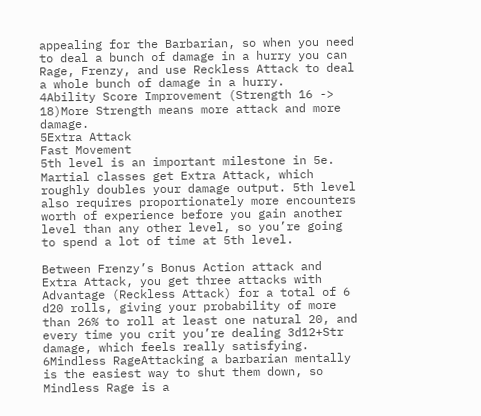appealing for the Barbarian, so when you need to deal a bunch of damage in a hurry you can Rage, Frenzy, and use Reckless Attack to deal a whole bunch of damage in a hurry.
4Ability Score Improvement (Strength 16 -> 18)More Strength means more attack and more damage.
5Extra Attack
Fast Movement
5th level is an important milestone in 5e. Martial classes get Extra Attack, which roughly doubles your damage output. 5th level also requires proportionately more encounters worth of experience before you gain another level than any other level, so you’re going to spend a lot of time at 5th level.

Between Frenzy’s Bonus Action attack and Extra Attack, you get three attacks with Advantage (Reckless Attack) for a total of 6 d20 rolls, giving your probability of more than 26% to roll at least one natural 20, and every time you crit you’re dealing 3d12+Str damage, which feels really satisfying.
6Mindless RageAttacking a barbarian mentally is the easiest way to shut them down, so Mindless Rage is a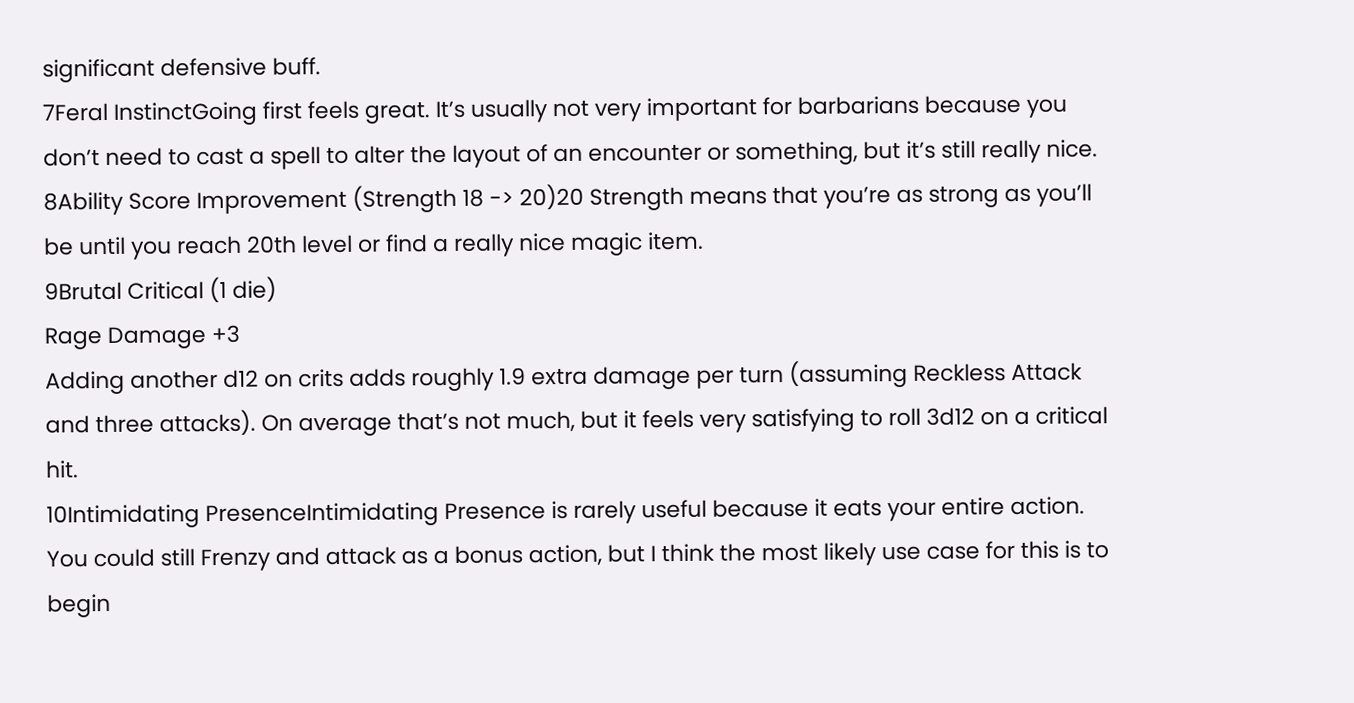significant defensive buff.
7Feral InstinctGoing first feels great. It’s usually not very important for barbarians because you don’t need to cast a spell to alter the layout of an encounter or something, but it’s still really nice.
8Ability Score Improvement (Strength 18 -> 20)20 Strength means that you’re as strong as you’ll be until you reach 20th level or find a really nice magic item.
9Brutal Critical (1 die)
Rage Damage +3
Adding another d12 on crits adds roughly 1.9 extra damage per turn (assuming Reckless Attack and three attacks). On average that’s not much, but it feels very satisfying to roll 3d12 on a critical hit.
10Intimidating PresenceIntimidating Presence is rarely useful because it eats your entire action. You could still Frenzy and attack as a bonus action, but I think the most likely use case for this is to begin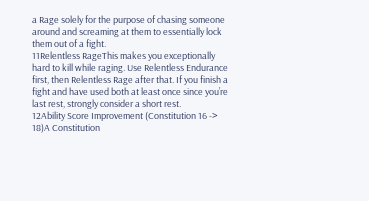a Rage solely for the purpose of chasing someone around and screaming at them to essentially lock them out of a fight.
11Relentless RageThis makes you exceptionally hard to kill while raging. Use Relentless Endurance first, then Relentless Rage after that. If you finish a fight and have used both at least once since you’re last rest, strongly consider a short rest.
12Ability Score Improvement (Constitution 16 -> 18)A Constitution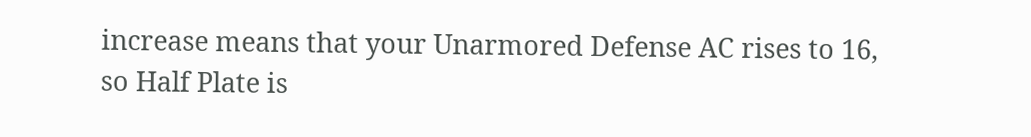increase means that your Unarmored Defense AC rises to 16, so Half Plate is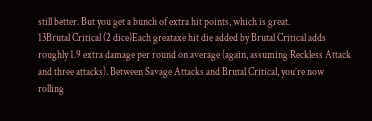still better. But you get a bunch of extra hit points, which is great.
13Brutal Critical (2 dice)Each greataxe hit die added by Brutal Critical adds roughly 1.9 extra damage per round on average (again, assuming Reckless Attack and three attacks). Between Savage Attacks and Brutal Critical, you’re now rolling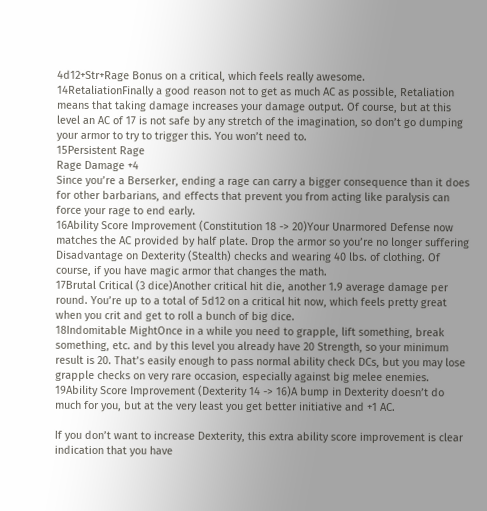4d12+Str+Rage Bonus on a critical, which feels really awesome.
14RetaliationFinally a good reason not to get as much AC as possible, Retaliation means that taking damage increases your damage output. Of course, but at this level an AC of 17 is not safe by any stretch of the imagination, so don’t go dumping your armor to try to trigger this. You won’t need to.
15Persistent Rage
Rage Damage +4
Since you’re a Berserker, ending a rage can carry a bigger consequence than it does for other barbarians, and effects that prevent you from acting like paralysis can force your rage to end early.
16Ability Score Improvement (Constitution 18 -> 20)Your Unarmored Defense now matches the AC provided by half plate. Drop the armor so you’re no longer suffering Disadvantage on Dexterity (Stealth) checks and wearing 40 lbs. of clothing. Of course, if you have magic armor that changes the math.
17Brutal Critical (3 dice)Another critical hit die, another 1.9 average damage per round. You’re up to a total of 5d12 on a critical hit now, which feels pretty great when you crit and get to roll a bunch of big dice.
18Indomitable MightOnce in a while you need to grapple, lift something, break something, etc. and by this level you already have 20 Strength, so your minimum result is 20. That’s easily enough to pass normal ability check DCs, but you may lose grapple checks on very rare occasion, especially against big melee enemies.
19Ability Score Improvement (Dexterity 14 -> 16)A bump in Dexterity doesn’t do much for you, but at the very least you get better initiative and +1 AC.

If you don’t want to increase Dexterity, this extra ability score improvement is clear indication that you have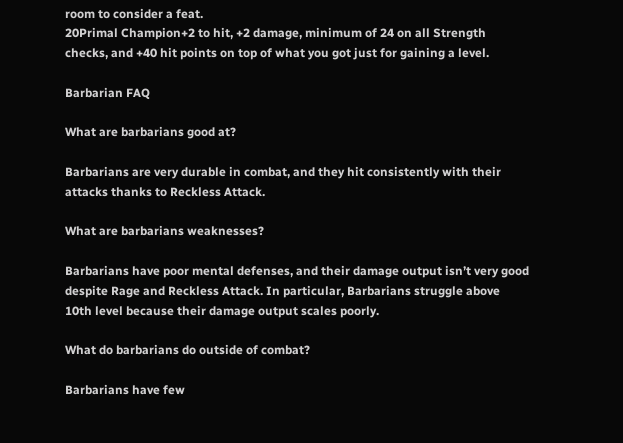room to consider a feat.
20Primal Champion+2 to hit, +2 damage, minimum of 24 on all Strength checks, and +40 hit points on top of what you got just for gaining a level.

Barbarian FAQ

What are barbarians good at?

Barbarians are very durable in combat, and they hit consistently with their attacks thanks to Reckless Attack.

What are barbarians weaknesses?

Barbarians have poor mental defenses, and their damage output isn’t very good despite Rage and Reckless Attack. In particular, Barbarians struggle above 10th level because their damage output scales poorly.

What do barbarians do outside of combat?

Barbarians have few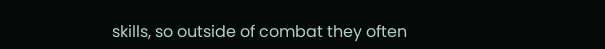skills, so outside of combat they often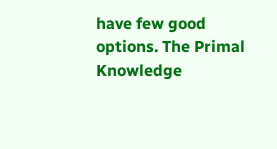have few good options. The Primal Knowledge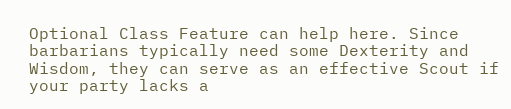Optional Class Feature can help here. Since barbarians typically need some Dexterity and Wisdom, they can serve as an effective Scout if your party lacks a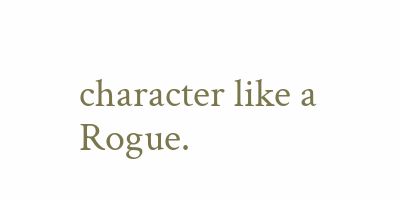character like a Rogue.